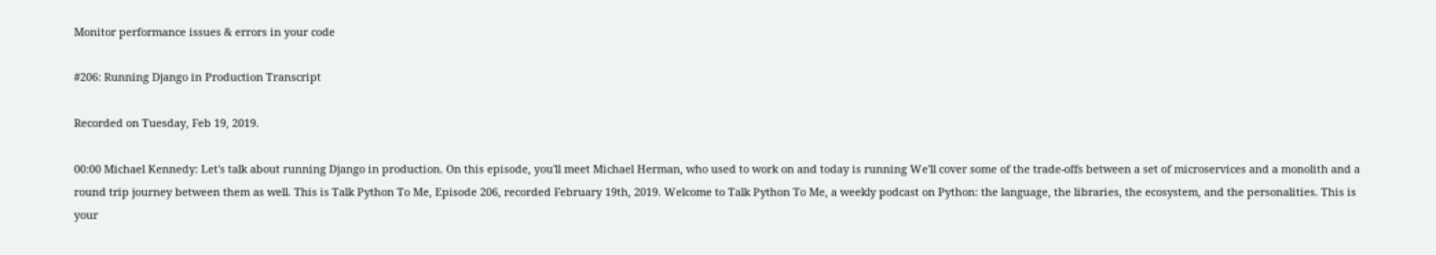Monitor performance issues & errors in your code

#206: Running Django in Production Transcript

Recorded on Tuesday, Feb 19, 2019.

00:00 Michael Kennedy: Let's talk about running Django in production. On this episode, you'll meet Michael Herman, who used to work on and today is running We'll cover some of the trade-offs between a set of microservices and a monolith and a round trip journey between them as well. This is Talk Python To Me, Episode 206, recorded February 19th, 2019. Welcome to Talk Python To Me, a weekly podcast on Python: the language, the libraries, the ecosystem, and the personalities. This is your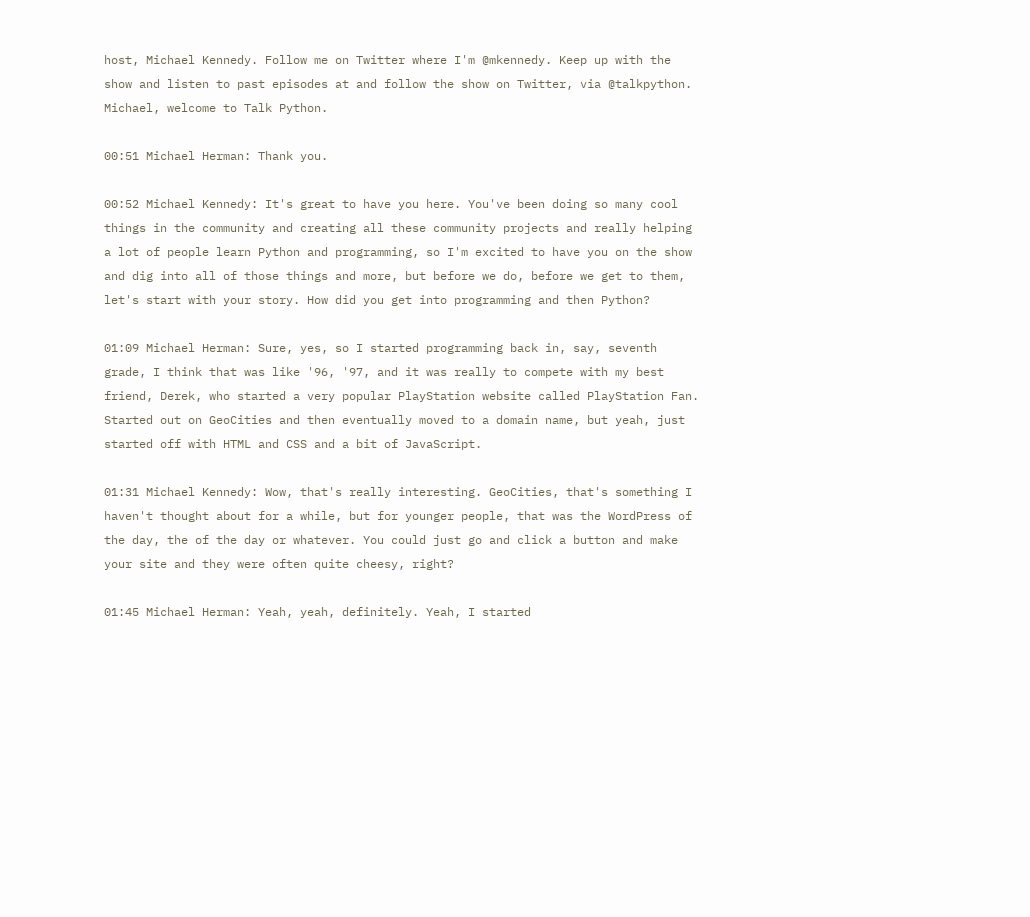host, Michael Kennedy. Follow me on Twitter where I'm @mkennedy. Keep up with the show and listen to past episodes at and follow the show on Twitter, via @talkpython. Michael, welcome to Talk Python.

00:51 Michael Herman: Thank you.

00:52 Michael Kennedy: It's great to have you here. You've been doing so many cool things in the community and creating all these community projects and really helping a lot of people learn Python and programming, so I'm excited to have you on the show and dig into all of those things and more, but before we do, before we get to them, let's start with your story. How did you get into programming and then Python?

01:09 Michael Herman: Sure, yes, so I started programming back in, say, seventh grade, I think that was like '96, '97, and it was really to compete with my best friend, Derek, who started a very popular PlayStation website called PlayStation Fan. Started out on GeoCities and then eventually moved to a domain name, but yeah, just started off with HTML and CSS and a bit of JavaScript.

01:31 Michael Kennedy: Wow, that's really interesting. GeoCities, that's something I haven't thought about for a while, but for younger people, that was the WordPress of the day, the of the day or whatever. You could just go and click a button and make your site and they were often quite cheesy, right?

01:45 Michael Herman: Yeah, yeah, definitely. Yeah, I started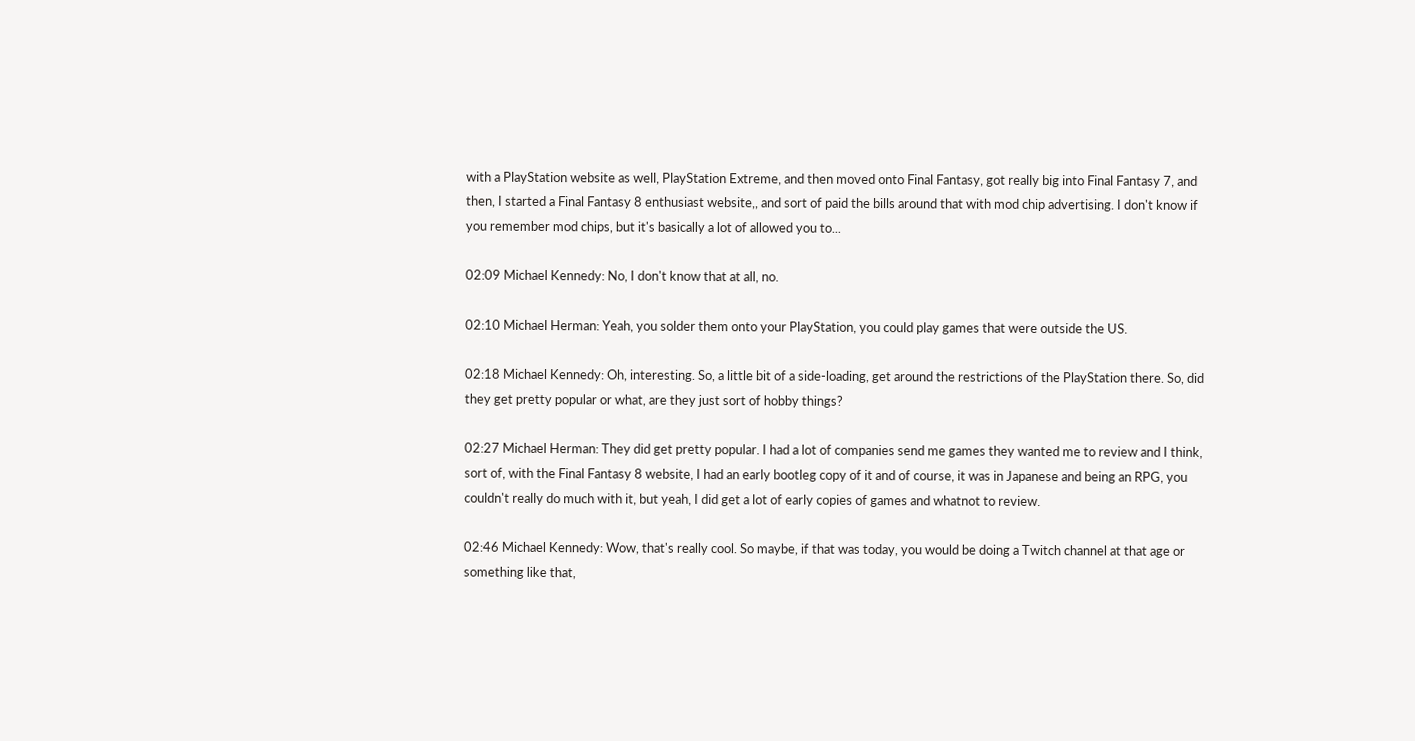with a PlayStation website as well, PlayStation Extreme, and then moved onto Final Fantasy, got really big into Final Fantasy 7, and then, I started a Final Fantasy 8 enthusiast website,, and sort of paid the bills around that with mod chip advertising. I don't know if you remember mod chips, but it's basically a lot of allowed you to...

02:09 Michael Kennedy: No, I don't know that at all, no.

02:10 Michael Herman: Yeah, you solder them onto your PlayStation, you could play games that were outside the US.

02:18 Michael Kennedy: Oh, interesting. So, a little bit of a side-loading, get around the restrictions of the PlayStation there. So, did they get pretty popular or what, are they just sort of hobby things?

02:27 Michael Herman: They did get pretty popular. I had a lot of companies send me games they wanted me to review and I think, sort of, with the Final Fantasy 8 website, I had an early bootleg copy of it and of course, it was in Japanese and being an RPG, you couldn't really do much with it, but yeah, I did get a lot of early copies of games and whatnot to review.

02:46 Michael Kennedy: Wow, that's really cool. So maybe, if that was today, you would be doing a Twitch channel at that age or something like that,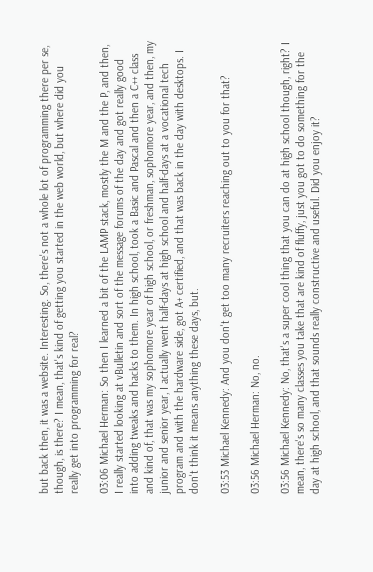but back then, it was a website. Interesting. So, there's not a whole lot of programming there per se, though, is there? I mean, that's kind of getting you started in the web world, but where did you really get into programming for real?

03:06 Michael Herman: So then I learned a bit of the LAMP stack, mostly the M and the P, and then, I really started looking at vBulletin and sort of the message forums of the day and got really good into adding tweaks and hacks to them. In high school, took a Basic and Pascal and then a C++ class and kind of, that was my sophomore year of high school, or freshman, sophomore year, and then, my junior and senior year, I actually went half-days at high school and half-days at a vocational tech program and with the hardware side, got A+ certified, and that was back in the day with desktops. I don't think it means anything these days, but.

03:53 Michael Kennedy: And you don't get too many recruiters reaching out to you for that?

03:56 Michael Herman: No, no.

03:56 Michael Kennedy: No, that's a super cool thing that you can do at high school though, right? I mean, there's so many classes you take that are kind of fluffy, just you got to do something for the day at high school, and that sounds really constructive and useful. Did you enjoy it?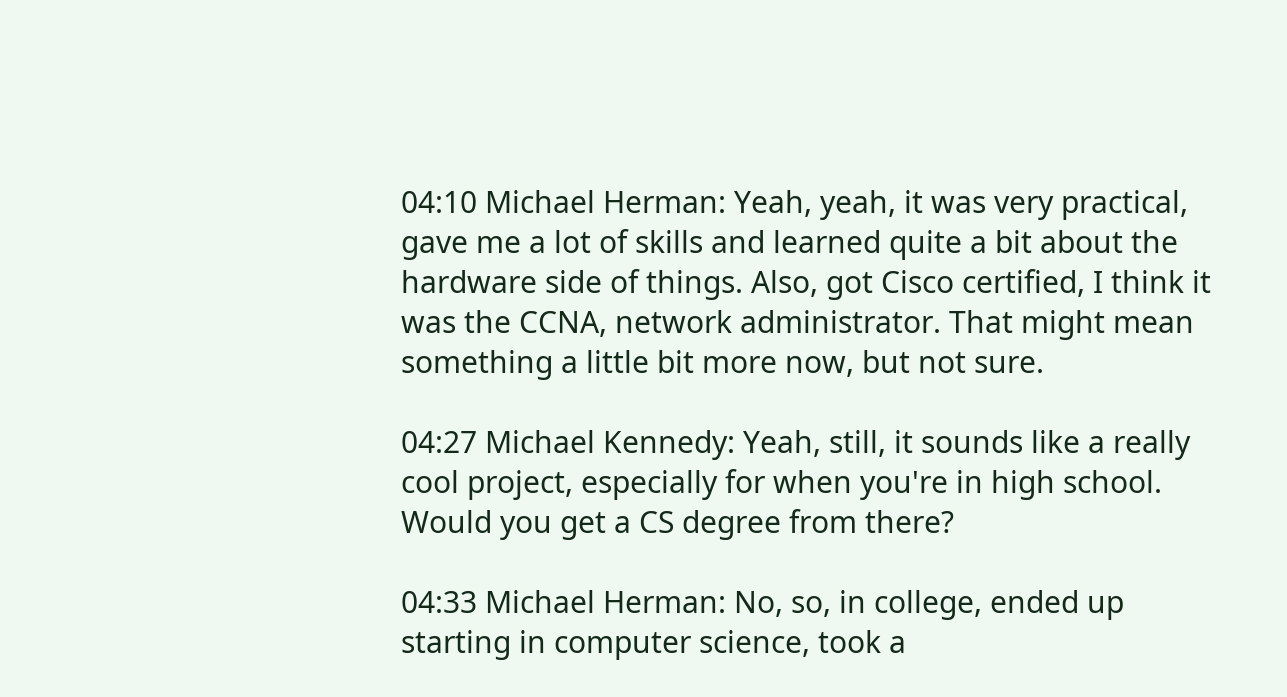04:10 Michael Herman: Yeah, yeah, it was very practical, gave me a lot of skills and learned quite a bit about the hardware side of things. Also, got Cisco certified, I think it was the CCNA, network administrator. That might mean something a little bit more now, but not sure.

04:27 Michael Kennedy: Yeah, still, it sounds like a really cool project, especially for when you're in high school. Would you get a CS degree from there?

04:33 Michael Herman: No, so, in college, ended up starting in computer science, took a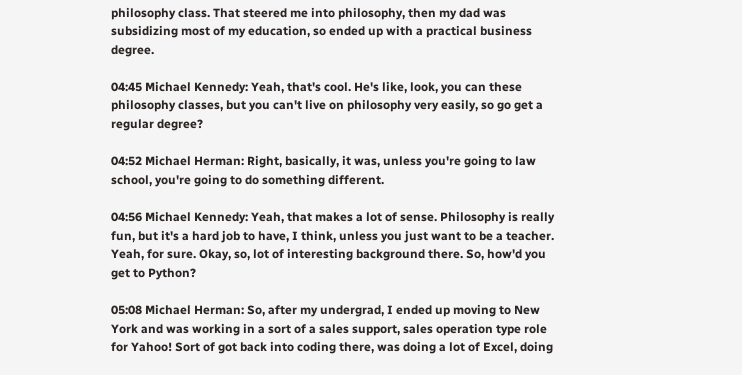philosophy class. That steered me into philosophy, then my dad was subsidizing most of my education, so ended up with a practical business degree.

04:45 Michael Kennedy: Yeah, that's cool. He's like, look, you can these philosophy classes, but you can't live on philosophy very easily, so go get a regular degree?

04:52 Michael Herman: Right, basically, it was, unless you're going to law school, you're going to do something different.

04:56 Michael Kennedy: Yeah, that makes a lot of sense. Philosophy is really fun, but it's a hard job to have, I think, unless you just want to be a teacher. Yeah, for sure. Okay, so, lot of interesting background there. So, how'd you get to Python?

05:08 Michael Herman: So, after my undergrad, I ended up moving to New York and was working in a sort of a sales support, sales operation type role for Yahoo! Sort of got back into coding there, was doing a lot of Excel, doing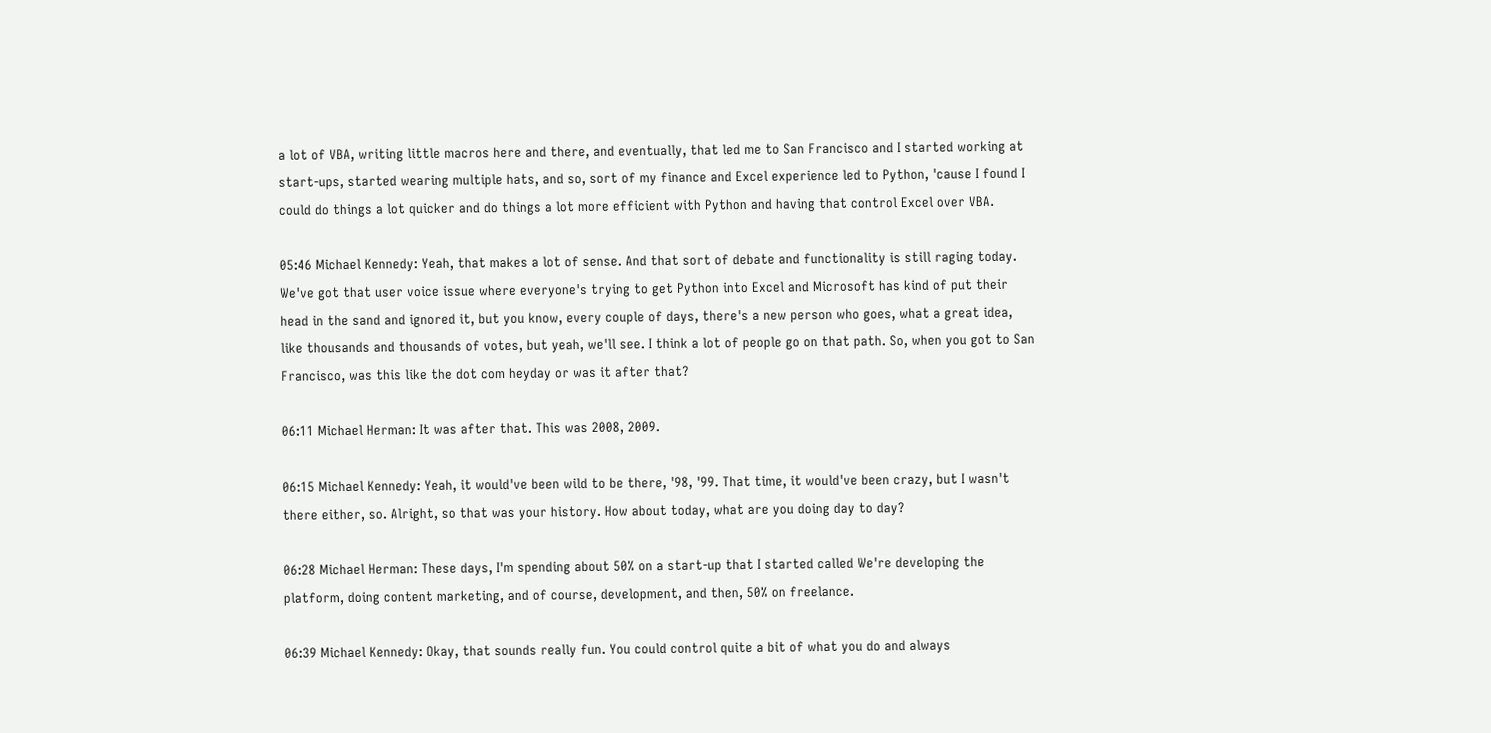a lot of VBA, writing little macros here and there, and eventually, that led me to San Francisco and I started working at start-ups, started wearing multiple hats, and so, sort of my finance and Excel experience led to Python, 'cause I found I could do things a lot quicker and do things a lot more efficient with Python and having that control Excel over VBA.

05:46 Michael Kennedy: Yeah, that makes a lot of sense. And that sort of debate and functionality is still raging today. We've got that user voice issue where everyone's trying to get Python into Excel and Microsoft has kind of put their head in the sand and ignored it, but you know, every couple of days, there's a new person who goes, what a great idea, like thousands and thousands of votes, but yeah, we'll see. I think a lot of people go on that path. So, when you got to San Francisco, was this like the dot com heyday or was it after that?

06:11 Michael Herman: It was after that. This was 2008, 2009.

06:15 Michael Kennedy: Yeah, it would've been wild to be there, '98, '99. That time, it would've been crazy, but I wasn't there either, so. Alright, so that was your history. How about today, what are you doing day to day?

06:28 Michael Herman: These days, I'm spending about 50% on a start-up that I started called We're developing the platform, doing content marketing, and of course, development, and then, 50% on freelance.

06:39 Michael Kennedy: Okay, that sounds really fun. You could control quite a bit of what you do and always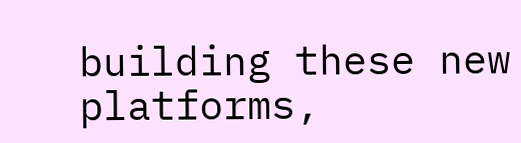building these new platforms,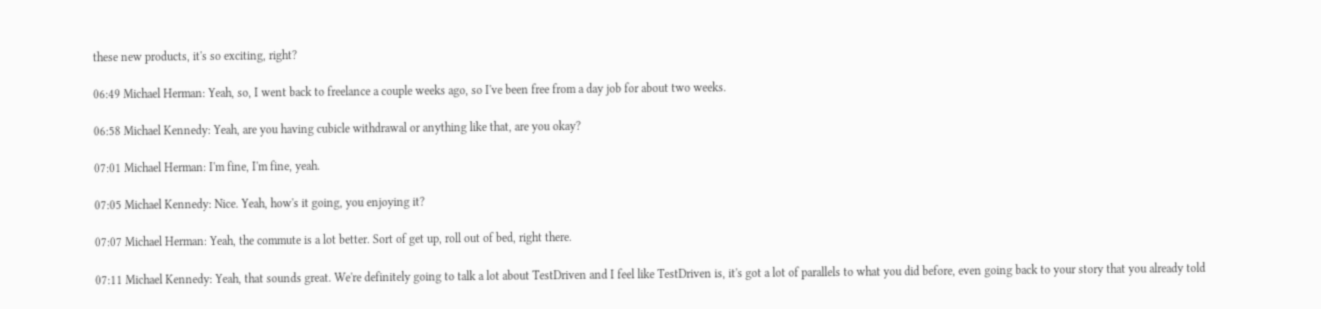these new products, it's so exciting, right?

06:49 Michael Herman: Yeah, so, I went back to freelance a couple weeks ago, so I've been free from a day job for about two weeks.

06:58 Michael Kennedy: Yeah, are you having cubicle withdrawal or anything like that, are you okay?

07:01 Michael Herman: I'm fine, I'm fine, yeah.

07:05 Michael Kennedy: Nice. Yeah, how's it going, you enjoying it?

07:07 Michael Herman: Yeah, the commute is a lot better. Sort of get up, roll out of bed, right there.

07:11 Michael Kennedy: Yeah, that sounds great. We're definitely going to talk a lot about TestDriven and I feel like TestDriven is, it's got a lot of parallels to what you did before, even going back to your story that you already told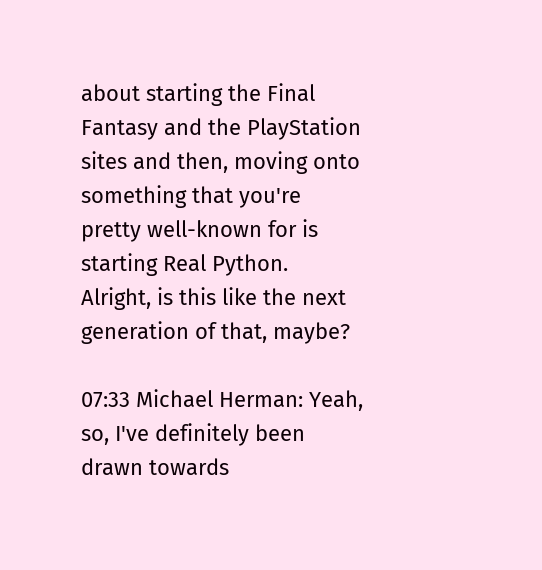about starting the Final Fantasy and the PlayStation sites and then, moving onto something that you're pretty well-known for is starting Real Python. Alright, is this like the next generation of that, maybe?

07:33 Michael Herman: Yeah, so, I've definitely been drawn towards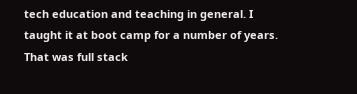tech education and teaching in general. I taught it at boot camp for a number of years. That was full stack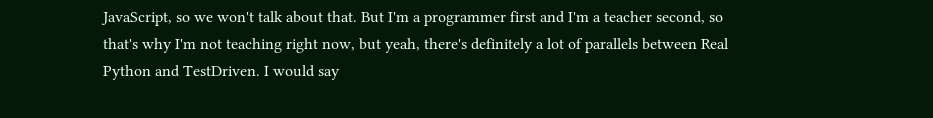JavaScript, so we won't talk about that. But I'm a programmer first and I'm a teacher second, so that's why I'm not teaching right now, but yeah, there's definitely a lot of parallels between Real Python and TestDriven. I would say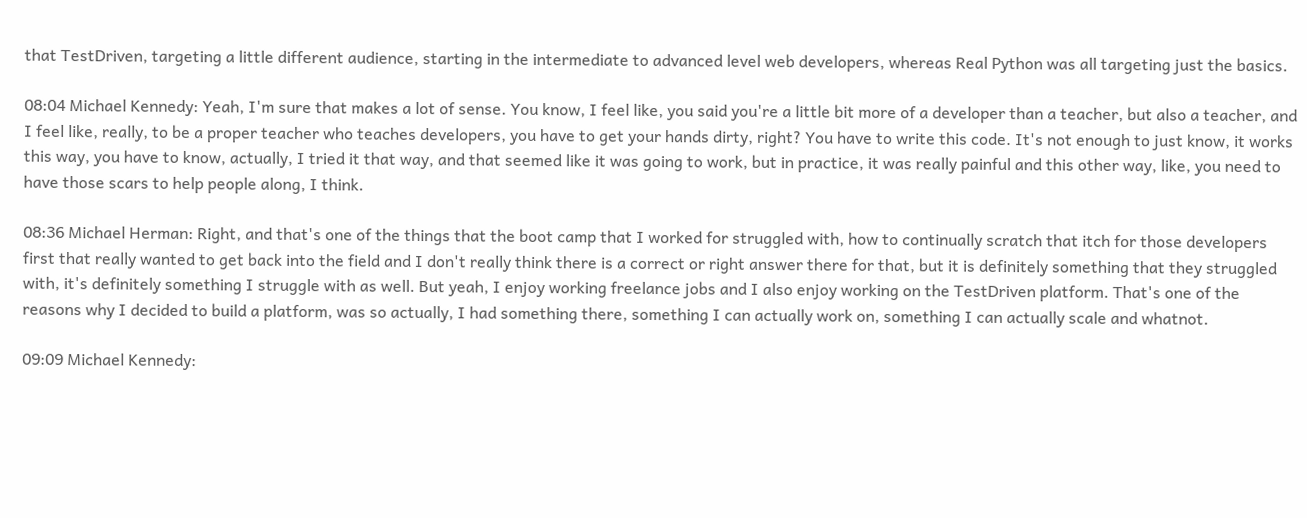that TestDriven, targeting a little different audience, starting in the intermediate to advanced level web developers, whereas Real Python was all targeting just the basics.

08:04 Michael Kennedy: Yeah, I'm sure that makes a lot of sense. You know, I feel like, you said you're a little bit more of a developer than a teacher, but also a teacher, and I feel like, really, to be a proper teacher who teaches developers, you have to get your hands dirty, right? You have to write this code. It's not enough to just know, it works this way, you have to know, actually, I tried it that way, and that seemed like it was going to work, but in practice, it was really painful and this other way, like, you need to have those scars to help people along, I think.

08:36 Michael Herman: Right, and that's one of the things that the boot camp that I worked for struggled with, how to continually scratch that itch for those developers first that really wanted to get back into the field and I don't really think there is a correct or right answer there for that, but it is definitely something that they struggled with, it's definitely something I struggle with as well. But yeah, I enjoy working freelance jobs and I also enjoy working on the TestDriven platform. That's one of the reasons why I decided to build a platform, was so actually, I had something there, something I can actually work on, something I can actually scale and whatnot.

09:09 Michael Kennedy: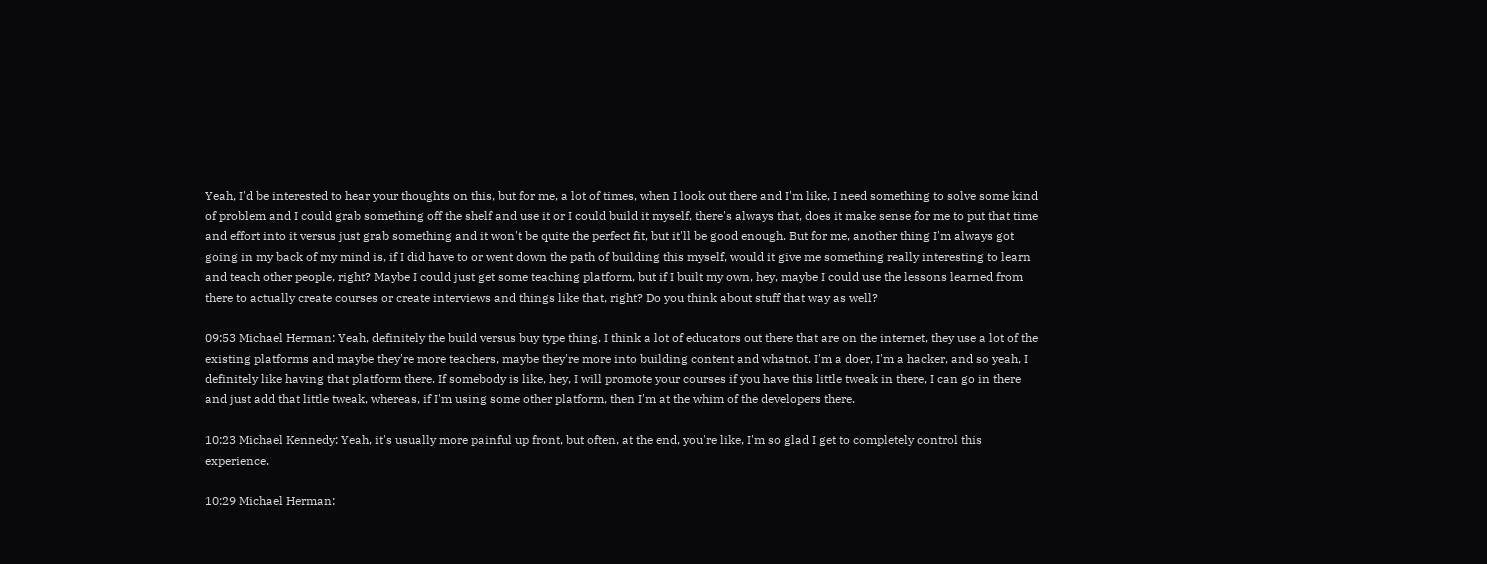Yeah, I'd be interested to hear your thoughts on this, but for me, a lot of times, when I look out there and I'm like, I need something to solve some kind of problem and I could grab something off the shelf and use it or I could build it myself, there's always that, does it make sense for me to put that time and effort into it versus just grab something and it won't be quite the perfect fit, but it'll be good enough. But for me, another thing I'm always got going in my back of my mind is, if I did have to or went down the path of building this myself, would it give me something really interesting to learn and teach other people, right? Maybe I could just get some teaching platform, but if I built my own, hey, maybe I could use the lessons learned from there to actually create courses or create interviews and things like that, right? Do you think about stuff that way as well?

09:53 Michael Herman: Yeah, definitely the build versus buy type thing. I think a lot of educators out there that are on the internet, they use a lot of the existing platforms and maybe they're more teachers, maybe they're more into building content and whatnot. I'm a doer, I'm a hacker, and so yeah, I definitely like having that platform there. If somebody is like, hey, I will promote your courses if you have this little tweak in there, I can go in there and just add that little tweak, whereas, if I'm using some other platform, then I'm at the whim of the developers there.

10:23 Michael Kennedy: Yeah, it's usually more painful up front, but often, at the end, you're like, I'm so glad I get to completely control this experience.

10:29 Michael Herman: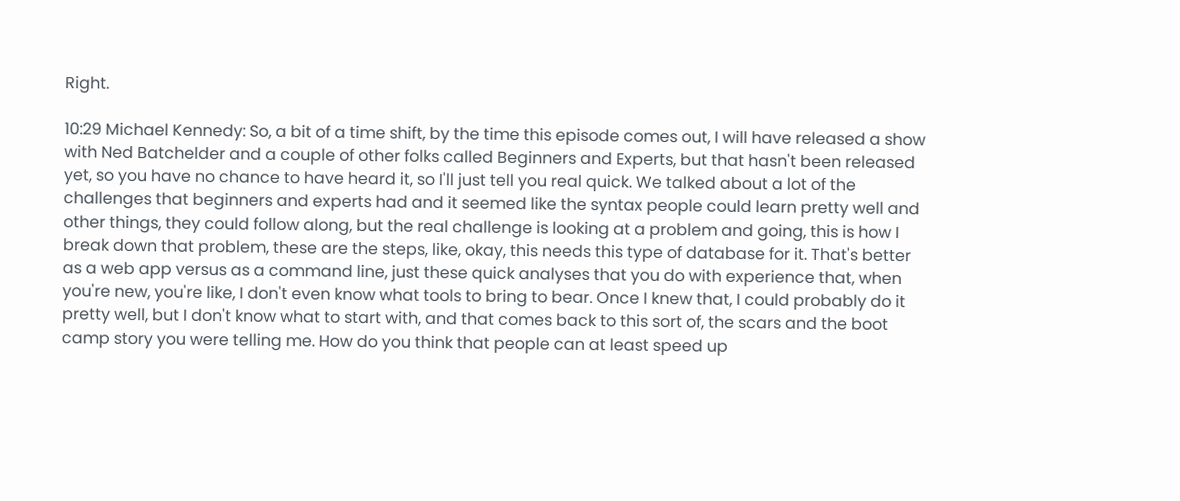Right.

10:29 Michael Kennedy: So, a bit of a time shift, by the time this episode comes out, I will have released a show with Ned Batchelder and a couple of other folks called Beginners and Experts, but that hasn't been released yet, so you have no chance to have heard it, so I'll just tell you real quick. We talked about a lot of the challenges that beginners and experts had and it seemed like the syntax people could learn pretty well and other things, they could follow along, but the real challenge is looking at a problem and going, this is how I break down that problem, these are the steps, like, okay, this needs this type of database for it. That's better as a web app versus as a command line, just these quick analyses that you do with experience that, when you're new, you're like, I don't even know what tools to bring to bear. Once I knew that, I could probably do it pretty well, but I don't know what to start with, and that comes back to this sort of, the scars and the boot camp story you were telling me. How do you think that people can at least speed up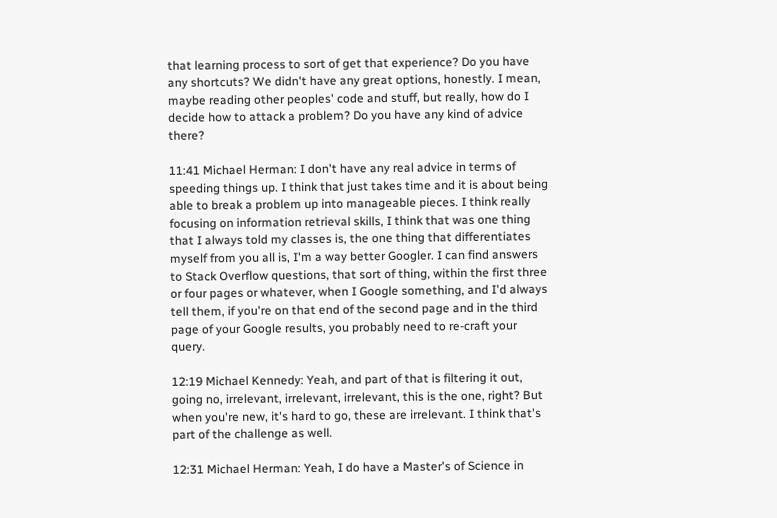that learning process to sort of get that experience? Do you have any shortcuts? We didn't have any great options, honestly. I mean, maybe reading other peoples' code and stuff, but really, how do I decide how to attack a problem? Do you have any kind of advice there?

11:41 Michael Herman: I don't have any real advice in terms of speeding things up. I think that just takes time and it is about being able to break a problem up into manageable pieces. I think really focusing on information retrieval skills, I think that was one thing that I always told my classes is, the one thing that differentiates myself from you all is, I'm a way better Googler. I can find answers to Stack Overflow questions, that sort of thing, within the first three or four pages or whatever, when I Google something, and I'd always tell them, if you're on that end of the second page and in the third page of your Google results, you probably need to re-craft your query.

12:19 Michael Kennedy: Yeah, and part of that is filtering it out, going no, irrelevant, irrelevant, irrelevant, this is the one, right? But when you're new, it's hard to go, these are irrelevant. I think that's part of the challenge as well.

12:31 Michael Herman: Yeah, I do have a Master's of Science in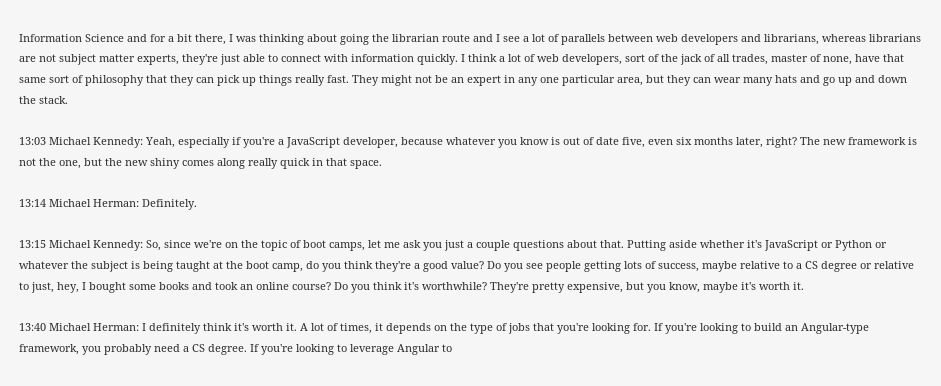Information Science and for a bit there, I was thinking about going the librarian route and I see a lot of parallels between web developers and librarians, whereas librarians are not subject matter experts, they're just able to connect with information quickly. I think a lot of web developers, sort of the jack of all trades, master of none, have that same sort of philosophy that they can pick up things really fast. They might not be an expert in any one particular area, but they can wear many hats and go up and down the stack.

13:03 Michael Kennedy: Yeah, especially if you're a JavaScript developer, because whatever you know is out of date five, even six months later, right? The new framework is not the one, but the new shiny comes along really quick in that space.

13:14 Michael Herman: Definitely.

13:15 Michael Kennedy: So, since we're on the topic of boot camps, let me ask you just a couple questions about that. Putting aside whether it's JavaScript or Python or whatever the subject is being taught at the boot camp, do you think they're a good value? Do you see people getting lots of success, maybe relative to a CS degree or relative to just, hey, I bought some books and took an online course? Do you think it's worthwhile? They're pretty expensive, but you know, maybe it's worth it.

13:40 Michael Herman: I definitely think it's worth it. A lot of times, it depends on the type of jobs that you're looking for. If you're looking to build an Angular-type framework, you probably need a CS degree. If you're looking to leverage Angular to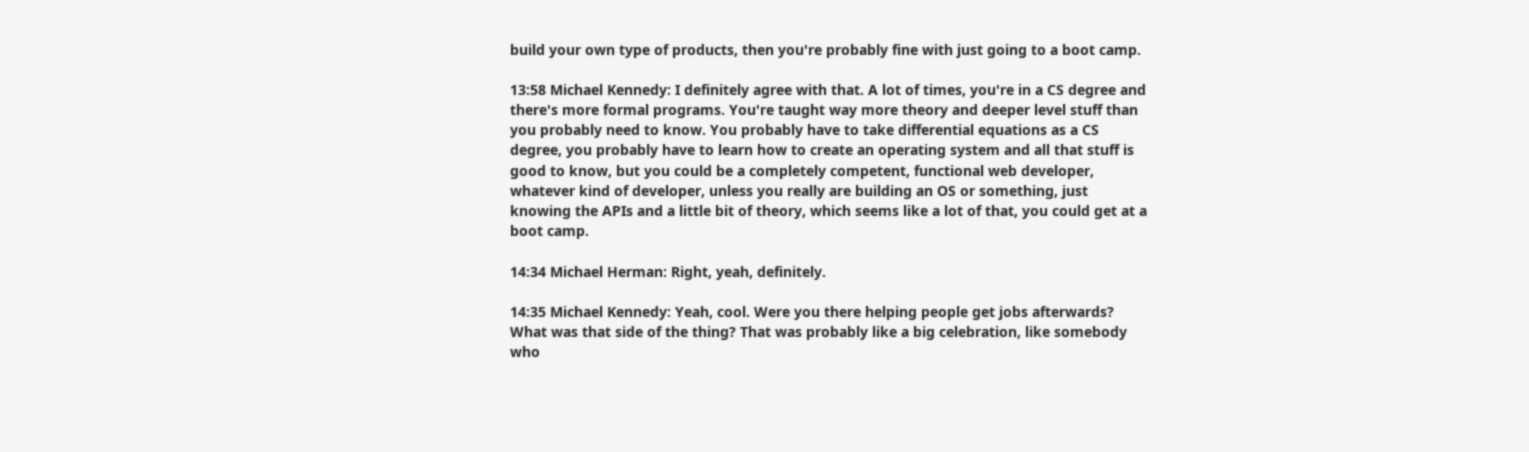build your own type of products, then you're probably fine with just going to a boot camp.

13:58 Michael Kennedy: I definitely agree with that. A lot of times, you're in a CS degree and there's more formal programs. You're taught way more theory and deeper level stuff than you probably need to know. You probably have to take differential equations as a CS degree, you probably have to learn how to create an operating system and all that stuff is good to know, but you could be a completely competent, functional web developer, whatever kind of developer, unless you really are building an OS or something, just knowing the APIs and a little bit of theory, which seems like a lot of that, you could get at a boot camp.

14:34 Michael Herman: Right, yeah, definitely.

14:35 Michael Kennedy: Yeah, cool. Were you there helping people get jobs afterwards? What was that side of the thing? That was probably like a big celebration, like somebody who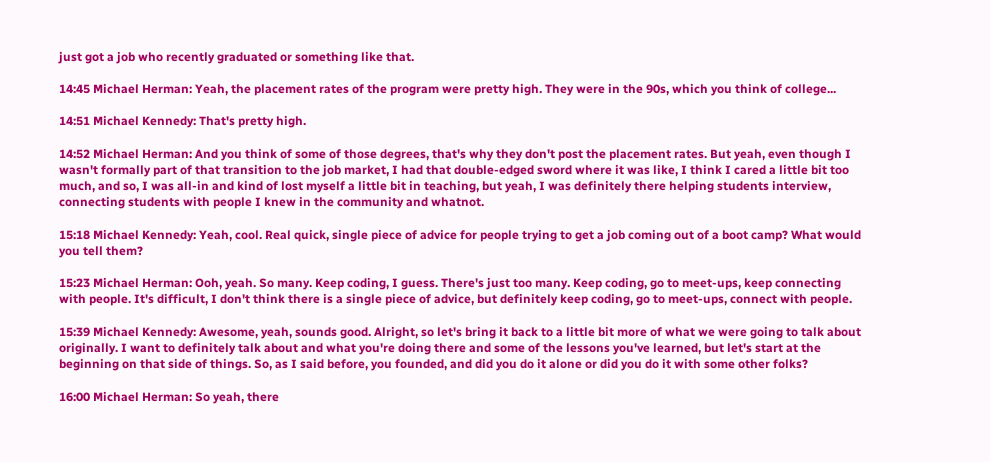just got a job who recently graduated or something like that.

14:45 Michael Herman: Yeah, the placement rates of the program were pretty high. They were in the 90s, which you think of college...

14:51 Michael Kennedy: That's pretty high.

14:52 Michael Herman: And you think of some of those degrees, that's why they don't post the placement rates. But yeah, even though I wasn't formally part of that transition to the job market, I had that double-edged sword where it was like, I think I cared a little bit too much, and so, I was all-in and kind of lost myself a little bit in teaching, but yeah, I was definitely there helping students interview, connecting students with people I knew in the community and whatnot.

15:18 Michael Kennedy: Yeah, cool. Real quick, single piece of advice for people trying to get a job coming out of a boot camp? What would you tell them?

15:23 Michael Herman: Ooh, yeah. So many. Keep coding, I guess. There's just too many. Keep coding, go to meet-ups, keep connecting with people. It's difficult, I don't think there is a single piece of advice, but definitely keep coding, go to meet-ups, connect with people.

15:39 Michael Kennedy: Awesome, yeah, sounds good. Alright, so let's bring it back to a little bit more of what we were going to talk about originally. I want to definitely talk about and what you're doing there and some of the lessons you've learned, but let's start at the beginning on that side of things. So, as I said before, you founded, and did you do it alone or did you do it with some other folks?

16:00 Michael Herman: So yeah, there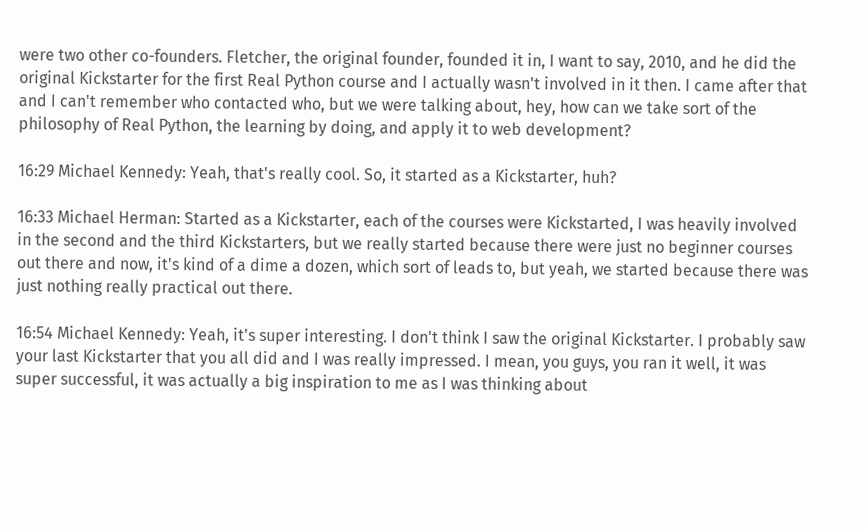were two other co-founders. Fletcher, the original founder, founded it in, I want to say, 2010, and he did the original Kickstarter for the first Real Python course and I actually wasn't involved in it then. I came after that and I can't remember who contacted who, but we were talking about, hey, how can we take sort of the philosophy of Real Python, the learning by doing, and apply it to web development?

16:29 Michael Kennedy: Yeah, that's really cool. So, it started as a Kickstarter, huh?

16:33 Michael Herman: Started as a Kickstarter, each of the courses were Kickstarted, I was heavily involved in the second and the third Kickstarters, but we really started because there were just no beginner courses out there and now, it's kind of a dime a dozen, which sort of leads to, but yeah, we started because there was just nothing really practical out there.

16:54 Michael Kennedy: Yeah, it's super interesting. I don't think I saw the original Kickstarter. I probably saw your last Kickstarter that you all did and I was really impressed. I mean, you guys, you ran it well, it was super successful, it was actually a big inspiration to me as I was thinking about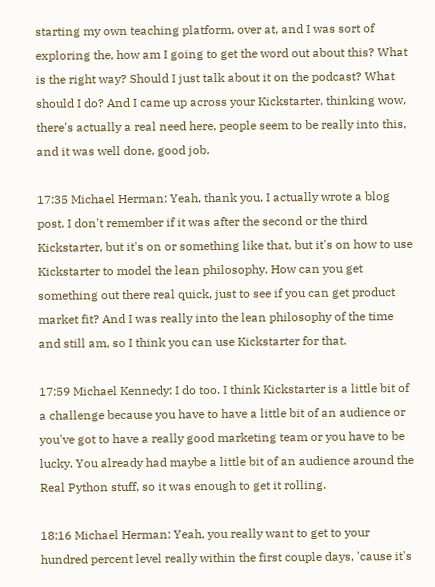starting my own teaching platform, over at, and I was sort of exploring the, how am I going to get the word out about this? What is the right way? Should I just talk about it on the podcast? What should I do? And I came up across your Kickstarter, thinking wow, there's actually a real need here, people seem to be really into this, and it was well done, good job.

17:35 Michael Herman: Yeah, thank you. I actually wrote a blog post. I don't remember if it was after the second or the third Kickstarter, but it's on or something like that, but it's on how to use Kickstarter to model the lean philosophy. How can you get something out there real quick, just to see if you can get product market fit? And I was really into the lean philosophy of the time and still am, so I think you can use Kickstarter for that.

17:59 Michael Kennedy: I do too. I think Kickstarter is a little bit of a challenge because you have to have a little bit of an audience or you've got to have a really good marketing team or you have to be lucky. You already had maybe a little bit of an audience around the Real Python stuff, so it was enough to get it rolling.

18:16 Michael Herman: Yeah, you really want to get to your hundred percent level really within the first couple days, 'cause it's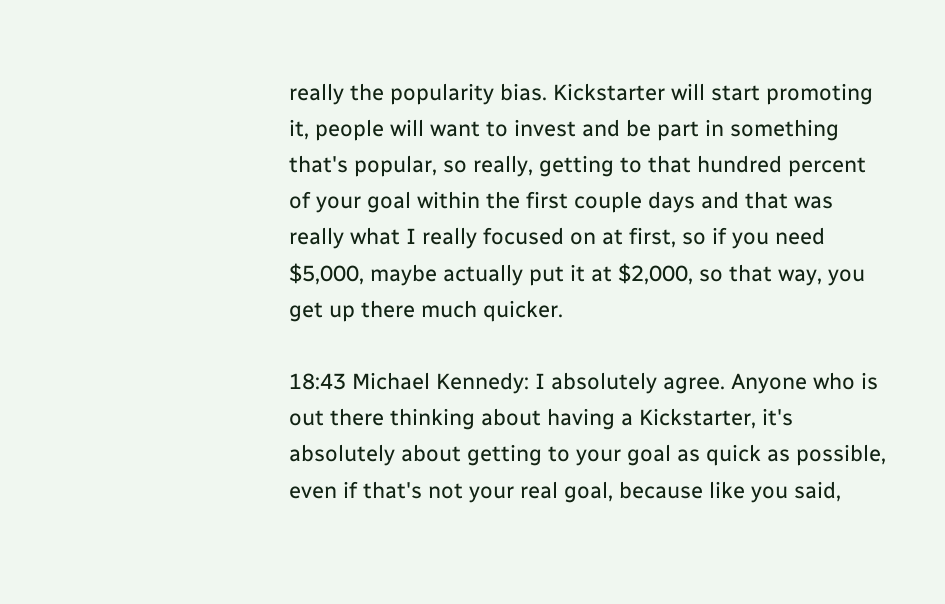really the popularity bias. Kickstarter will start promoting it, people will want to invest and be part in something that's popular, so really, getting to that hundred percent of your goal within the first couple days and that was really what I really focused on at first, so if you need $5,000, maybe actually put it at $2,000, so that way, you get up there much quicker.

18:43 Michael Kennedy: I absolutely agree. Anyone who is out there thinking about having a Kickstarter, it's absolutely about getting to your goal as quick as possible, even if that's not your real goal, because like you said,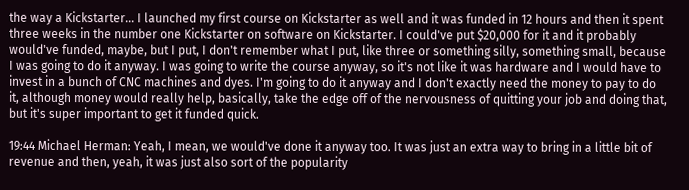the way a Kickstarter... I launched my first course on Kickstarter as well and it was funded in 12 hours and then it spent three weeks in the number one Kickstarter on software on Kickstarter. I could've put $20,000 for it and it probably would've funded, maybe, but I put, I don't remember what I put, like three or something silly, something small, because I was going to do it anyway. I was going to write the course anyway, so it's not like it was hardware and I would have to invest in a bunch of CNC machines and dyes. I'm going to do it anyway and I don't exactly need the money to pay to do it, although money would really help, basically, take the edge off of the nervousness of quitting your job and doing that, but it's super important to get it funded quick.

19:44 Michael Herman: Yeah, I mean, we would've done it anyway too. It was just an extra way to bring in a little bit of revenue and then, yeah, it was just also sort of the popularity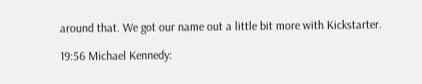around that. We got our name out a little bit more with Kickstarter.

19:56 Michael Kennedy: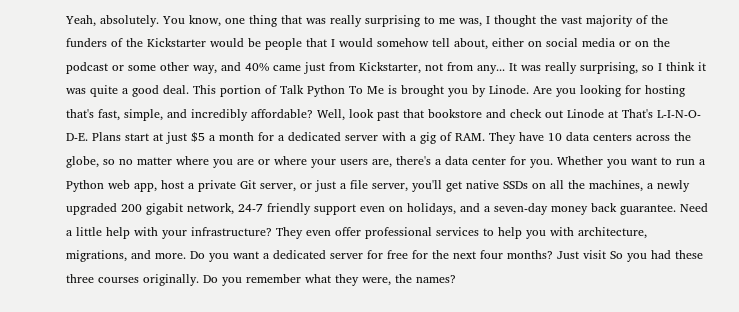Yeah, absolutely. You know, one thing that was really surprising to me was, I thought the vast majority of the funders of the Kickstarter would be people that I would somehow tell about, either on social media or on the podcast or some other way, and 40% came just from Kickstarter, not from any... It was really surprising, so I think it was quite a good deal. This portion of Talk Python To Me is brought you by Linode. Are you looking for hosting that's fast, simple, and incredibly affordable? Well, look past that bookstore and check out Linode at That's L-I-N-O-D-E. Plans start at just $5 a month for a dedicated server with a gig of RAM. They have 10 data centers across the globe, so no matter where you are or where your users are, there's a data center for you. Whether you want to run a Python web app, host a private Git server, or just a file server, you'll get native SSDs on all the machines, a newly upgraded 200 gigabit network, 24-7 friendly support even on holidays, and a seven-day money back guarantee. Need a little help with your infrastructure? They even offer professional services to help you with architecture, migrations, and more. Do you want a dedicated server for free for the next four months? Just visit So you had these three courses originally. Do you remember what they were, the names?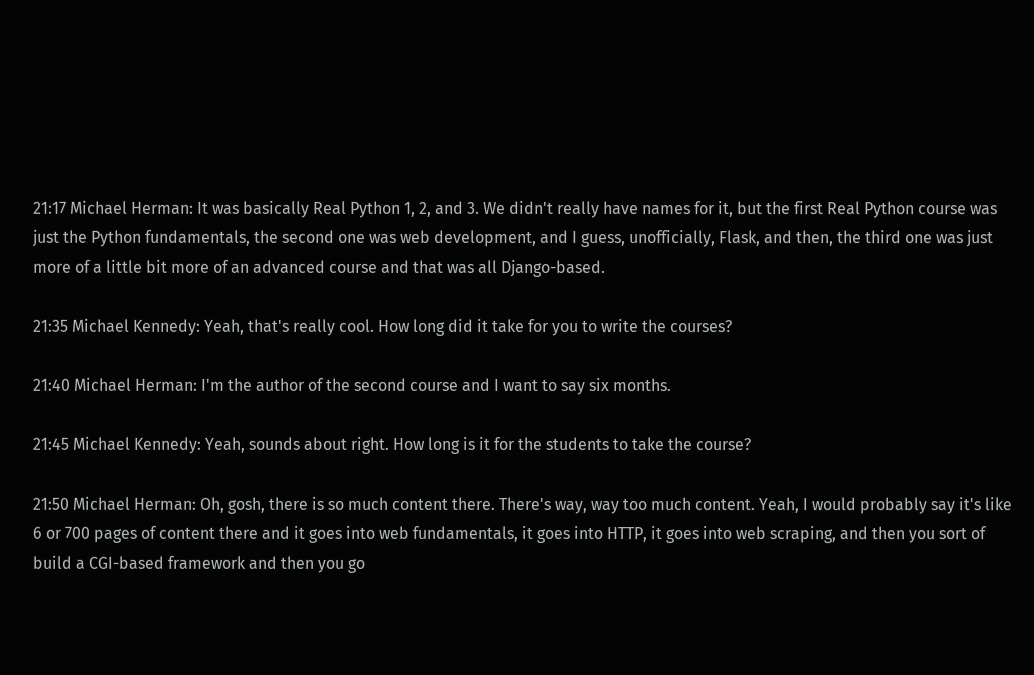21:17 Michael Herman: It was basically Real Python 1, 2, and 3. We didn't really have names for it, but the first Real Python course was just the Python fundamentals, the second one was web development, and I guess, unofficially, Flask, and then, the third one was just more of a little bit more of an advanced course and that was all Django-based.

21:35 Michael Kennedy: Yeah, that's really cool. How long did it take for you to write the courses?

21:40 Michael Herman: I'm the author of the second course and I want to say six months.

21:45 Michael Kennedy: Yeah, sounds about right. How long is it for the students to take the course?

21:50 Michael Herman: Oh, gosh, there is so much content there. There's way, way too much content. Yeah, I would probably say it's like 6 or 700 pages of content there and it goes into web fundamentals, it goes into HTTP, it goes into web scraping, and then you sort of build a CGI-based framework and then you go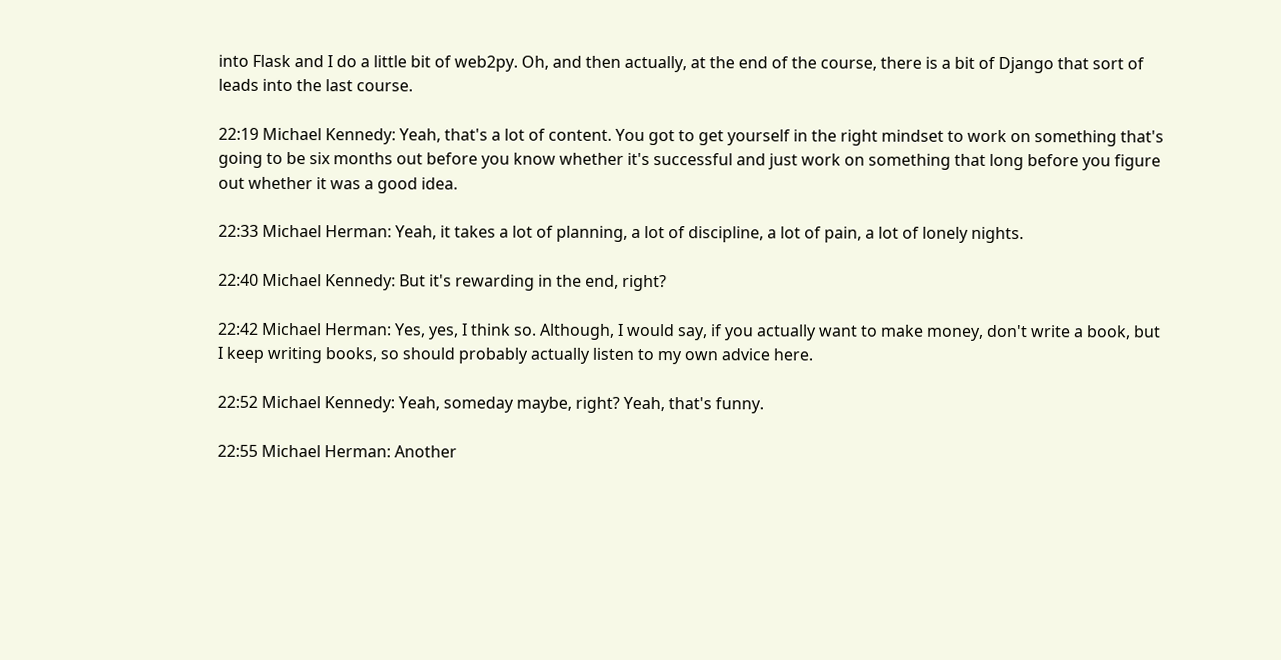into Flask and I do a little bit of web2py. Oh, and then actually, at the end of the course, there is a bit of Django that sort of leads into the last course.

22:19 Michael Kennedy: Yeah, that's a lot of content. You got to get yourself in the right mindset to work on something that's going to be six months out before you know whether it's successful and just work on something that long before you figure out whether it was a good idea.

22:33 Michael Herman: Yeah, it takes a lot of planning, a lot of discipline, a lot of pain, a lot of lonely nights.

22:40 Michael Kennedy: But it's rewarding in the end, right?

22:42 Michael Herman: Yes, yes, I think so. Although, I would say, if you actually want to make money, don't write a book, but I keep writing books, so should probably actually listen to my own advice here.

22:52 Michael Kennedy: Yeah, someday maybe, right? Yeah, that's funny.

22:55 Michael Herman: Another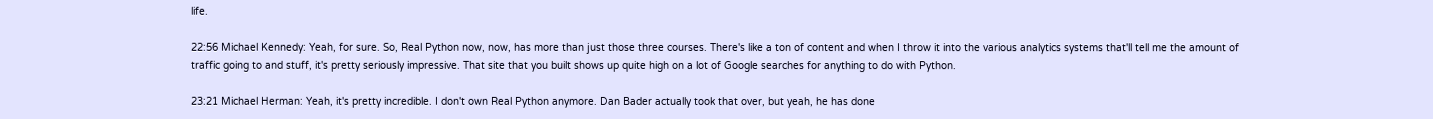life.

22:56 Michael Kennedy: Yeah, for sure. So, Real Python now, now, has more than just those three courses. There's like a ton of content and when I throw it into the various analytics systems that'll tell me the amount of traffic going to and stuff, it's pretty seriously impressive. That site that you built shows up quite high on a lot of Google searches for anything to do with Python.

23:21 Michael Herman: Yeah, it's pretty incredible. I don't own Real Python anymore. Dan Bader actually took that over, but yeah, he has done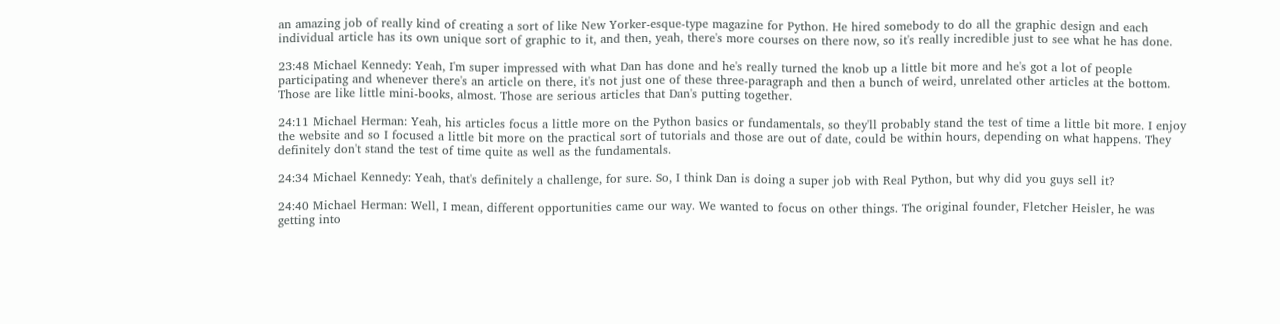an amazing job of really kind of creating a sort of like New Yorker-esque-type magazine for Python. He hired somebody to do all the graphic design and each individual article has its own unique sort of graphic to it, and then, yeah, there's more courses on there now, so it's really incredible just to see what he has done.

23:48 Michael Kennedy: Yeah, I'm super impressed with what Dan has done and he's really turned the knob up a little bit more and he's got a lot of people participating and whenever there's an article on there, it's not just one of these three-paragraph and then a bunch of weird, unrelated other articles at the bottom. Those are like little mini-books, almost. Those are serious articles that Dan's putting together.

24:11 Michael Herman: Yeah, his articles focus a little more on the Python basics or fundamentals, so they'll probably stand the test of time a little bit more. I enjoy the website and so I focused a little bit more on the practical sort of tutorials and those are out of date, could be within hours, depending on what happens. They definitely don't stand the test of time quite as well as the fundamentals.

24:34 Michael Kennedy: Yeah, that's definitely a challenge, for sure. So, I think Dan is doing a super job with Real Python, but why did you guys sell it?

24:40 Michael Herman: Well, I mean, different opportunities came our way. We wanted to focus on other things. The original founder, Fletcher Heisler, he was getting into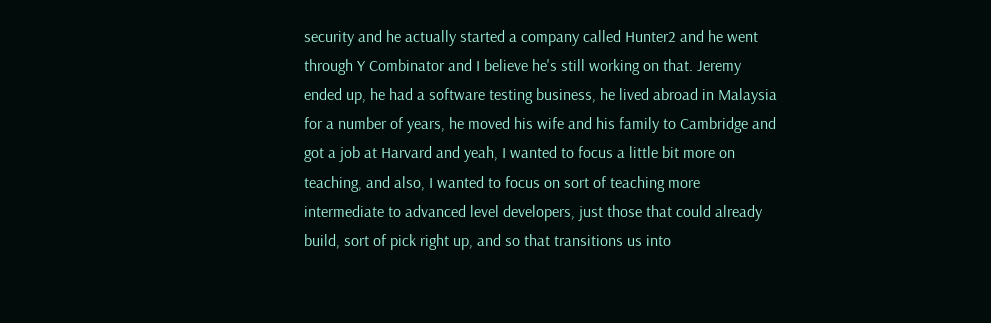security and he actually started a company called Hunter2 and he went through Y Combinator and I believe he's still working on that. Jeremy ended up, he had a software testing business, he lived abroad in Malaysia for a number of years, he moved his wife and his family to Cambridge and got a job at Harvard and yeah, I wanted to focus a little bit more on teaching, and also, I wanted to focus on sort of teaching more intermediate to advanced level developers, just those that could already build, sort of pick right up, and so that transitions us into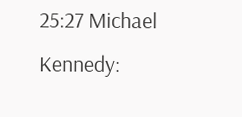25:27 Michael Kennedy: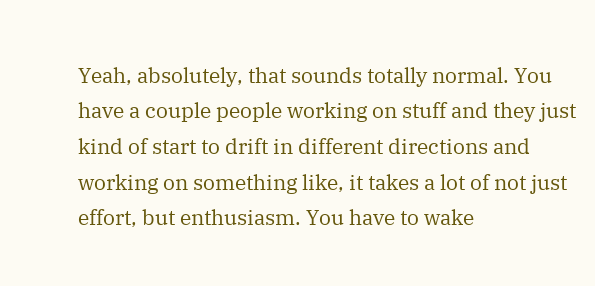Yeah, absolutely, that sounds totally normal. You have a couple people working on stuff and they just kind of start to drift in different directions and working on something like, it takes a lot of not just effort, but enthusiasm. You have to wake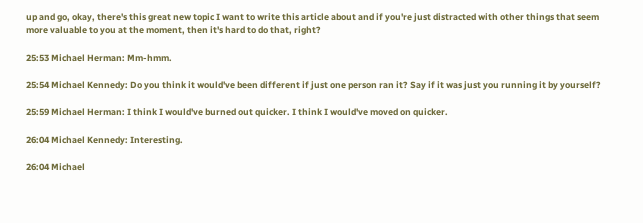up and go, okay, there's this great new topic I want to write this article about and if you're just distracted with other things that seem more valuable to you at the moment, then it's hard to do that, right?

25:53 Michael Herman: Mm-hmm.

25:54 Michael Kennedy: Do you think it would've been different if just one person ran it? Say if it was just you running it by yourself?

25:59 Michael Herman: I think I would've burned out quicker. I think I would've moved on quicker.

26:04 Michael Kennedy: Interesting.

26:04 Michael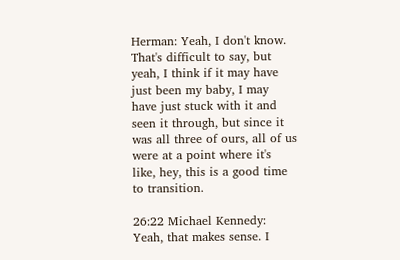Herman: Yeah, I don't know. That's difficult to say, but yeah, I think if it may have just been my baby, I may have just stuck with it and seen it through, but since it was all three of ours, all of us were at a point where it's like, hey, this is a good time to transition.

26:22 Michael Kennedy: Yeah, that makes sense. I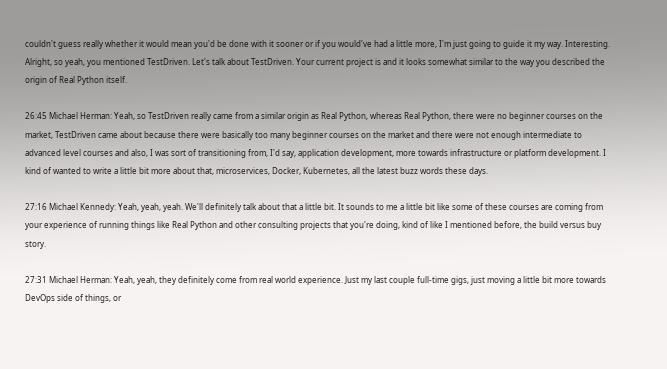couldn't guess really whether it would mean you'd be done with it sooner or if you would've had a little more, I'm just going to guide it my way. Interesting. Alright, so yeah, you mentioned TestDriven. Let's talk about TestDriven. Your current project is and it looks somewhat similar to the way you described the origin of Real Python itself.

26:45 Michael Herman: Yeah, so TestDriven really came from a similar origin as Real Python, whereas Real Python, there were no beginner courses on the market, TestDriven came about because there were basically too many beginner courses on the market and there were not enough intermediate to advanced level courses and also, I was sort of transitioning from, I'd say, application development, more towards infrastructure or platform development. I kind of wanted to write a little bit more about that, microservices, Docker, Kubernetes, all the latest buzz words these days.

27:16 Michael Kennedy: Yeah, yeah, yeah. We'll definitely talk about that a little bit. It sounds to me a little bit like some of these courses are coming from your experience of running things like Real Python and other consulting projects that you're doing, kind of like I mentioned before, the build versus buy story.

27:31 Michael Herman: Yeah, yeah, they definitely come from real world experience. Just my last couple full-time gigs, just moving a little bit more towards DevOps side of things, or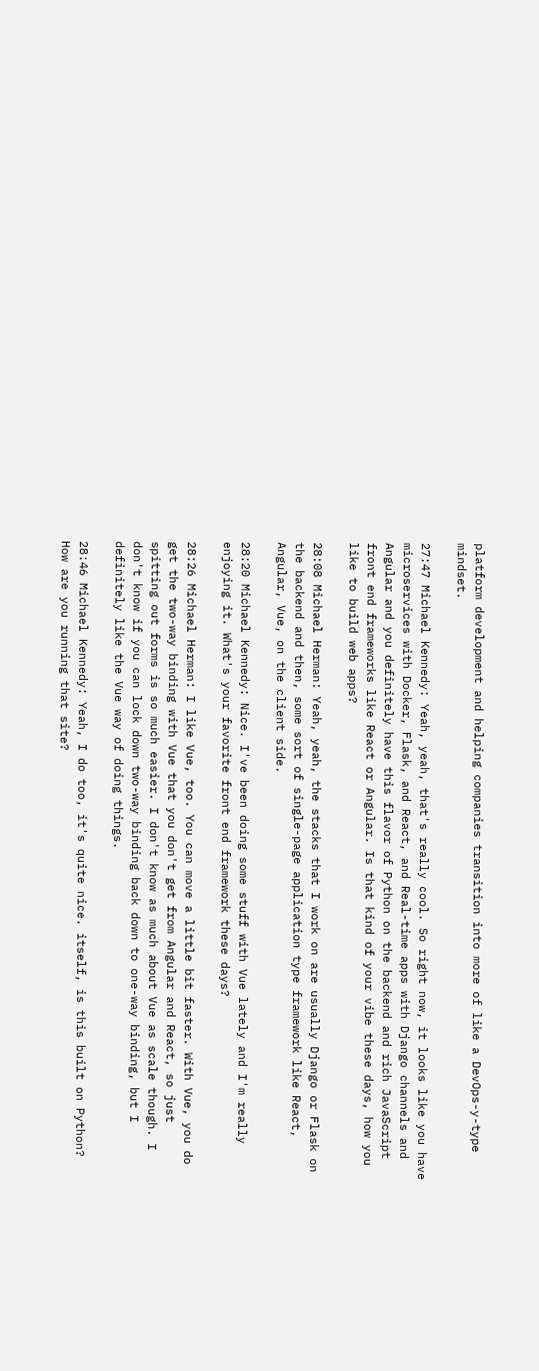platform development and helping companies transition into more of like a DevOps-y-type mindset.

27:47 Michael Kennedy: Yeah, yeah, that's really cool. So right now, it looks like you have microservices with Docker, Flask, and React, and Real-time apps with Django channels and Angular and you definitely have this flavor of Python on the backend and rich JavaScript front end frameworks like React or Angular. Is that kind of your vibe these days, how you like to build web apps?

28:08 Michael Herman: Yeah, yeah, the stacks that I work on are usually Django or Flask on the backend and then, some sort of single-page application type framework like React, Angular, Vue, on the client side.

28:20 Michael Kennedy: Nice. I've been doing some stuff with Vue lately and I'm really enjoying it. What's your favorite front end framework these days?

28:26 Michael Herman: I like Vue, too. You can move a little bit faster. With Vue, you do get the two-way binding with Vue that you don't get from Angular and React, so just spitting out forms is so much easier. I don't know as much about Vue as scale though. I don't know if you can lock down two-way binding back down to one-way binding, but I definitely like the Vue way of doing things.

28:46 Michael Kennedy: Yeah, I do too, it's quite nice. itself, is this built on Python? How are you running that site?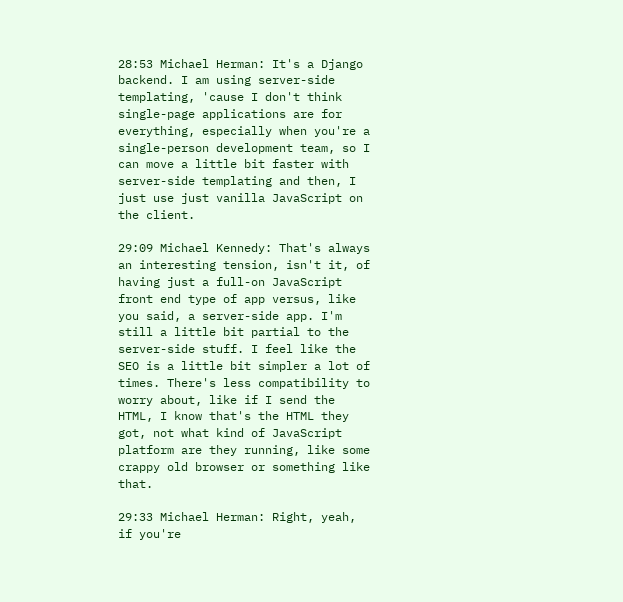28:53 Michael Herman: It's a Django backend. I am using server-side templating, 'cause I don't think single-page applications are for everything, especially when you're a single-person development team, so I can move a little bit faster with server-side templating and then, I just use just vanilla JavaScript on the client.

29:09 Michael Kennedy: That's always an interesting tension, isn't it, of having just a full-on JavaScript front end type of app versus, like you said, a server-side app. I'm still a little bit partial to the server-side stuff. I feel like the SEO is a little bit simpler a lot of times. There's less compatibility to worry about, like if I send the HTML, I know that's the HTML they got, not what kind of JavaScript platform are they running, like some crappy old browser or something like that.

29:33 Michael Herman: Right, yeah, if you're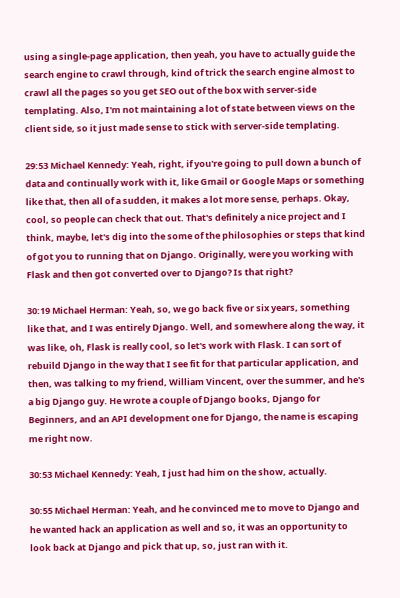using a single-page application, then yeah, you have to actually guide the search engine to crawl through, kind of trick the search engine almost to crawl all the pages so you get SEO out of the box with server-side templating. Also, I'm not maintaining a lot of state between views on the client side, so it just made sense to stick with server-side templating.

29:53 Michael Kennedy: Yeah, right, if you're going to pull down a bunch of data and continually work with it, like Gmail or Google Maps or something like that, then all of a sudden, it makes a lot more sense, perhaps. Okay, cool, so people can check that out. That's definitely a nice project and I think, maybe, let's dig into the some of the philosophies or steps that kind of got you to running that on Django. Originally, were you working with Flask and then got converted over to Django? Is that right?

30:19 Michael Herman: Yeah, so, we go back five or six years, something like that, and I was entirely Django. Well, and somewhere along the way, it was like, oh, Flask is really cool, so let's work with Flask. I can sort of rebuild Django in the way that I see fit for that particular application, and then, was talking to my friend, William Vincent, over the summer, and he's a big Django guy. He wrote a couple of Django books, Django for Beginners, and an API development one for Django, the name is escaping me right now.

30:53 Michael Kennedy: Yeah, I just had him on the show, actually.

30:55 Michael Herman: Yeah, and he convinced me to move to Django and he wanted hack an application as well and so, it was an opportunity to look back at Django and pick that up, so, just ran with it.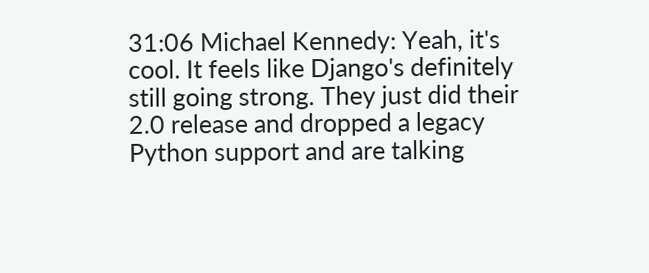31:06 Michael Kennedy: Yeah, it's cool. It feels like Django's definitely still going strong. They just did their 2.0 release and dropped a legacy Python support and are talking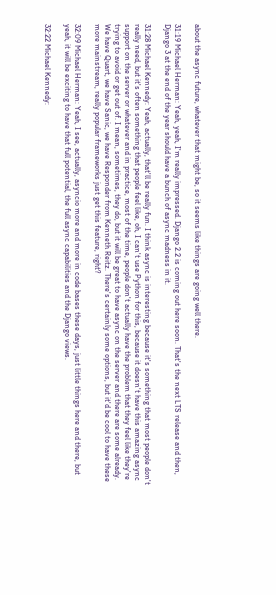about the async future, whatever that might be, so it seems like things are going well there.

31:19 Michael Herman: Yeah, yeah, I'm really impressed. Django 2.2 is coming out here soon. That's the next LTS release and then, Django 3 at the end of the year should have a bunch of async madness in it.

31:28 Michael Kennedy: Yeah, actually, that'll be really fun. I think async is interesting because it's something that most people don't really need, but it's often something that people feel like, oh, I can't use Python for this, because it doesn't have this amazing async support on the server or whatever and in practice, most of the time, people don't actually have the problem that they feel like they're trying to avoid or get out of. I mean, sometimes, they do, but it will be great to have async on the server and there are some already. We have Quart, we have Sanic, we have Responder from Kenneth Reitz. There's certainly some options, but it'd be cool to have these more mainstream, really popular frameworks just get this feature, right?

32:09 Michael Herman: Yeah, I see, actually, asyncio more and more in code bases these days, just little things here and there, but yeah, it will be exciting to have that full potential, the full async capabilities and the Django views.

32:22 Michael Kennedy: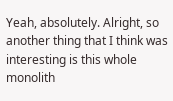Yeah, absolutely. Alright, so another thing that I think was interesting is this whole monolith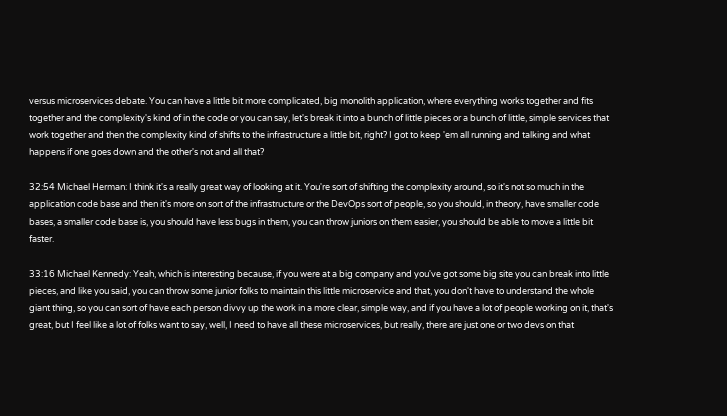versus microservices debate. You can have a little bit more complicated, big monolith application, where everything works together and fits together and the complexity's kind of in the code or you can say, let's break it into a bunch of little pieces or a bunch of little, simple services that work together and then the complexity kind of shifts to the infrastructure a little bit, right? I got to keep 'em all running and talking and what happens if one goes down and the other's not and all that?

32:54 Michael Herman: I think it's a really great way of looking at it. You're sort of shifting the complexity around, so it's not so much in the application code base and then it's more on sort of the infrastructure or the DevOps sort of people, so you should, in theory, have smaller code bases, a smaller code base is, you should have less bugs in them, you can throw juniors on them easier, you should be able to move a little bit faster.

33:16 Michael Kennedy: Yeah, which is interesting because, if you were at a big company and you've got some big site you can break into little pieces, and like you said, you can throw some junior folks to maintain this little microservice and that, you don't have to understand the whole giant thing, so you can sort of have each person divvy up the work in a more clear, simple way, and if you have a lot of people working on it, that's great, but I feel like a lot of folks want to say, well, I need to have all these microservices, but really, there are just one or two devs on that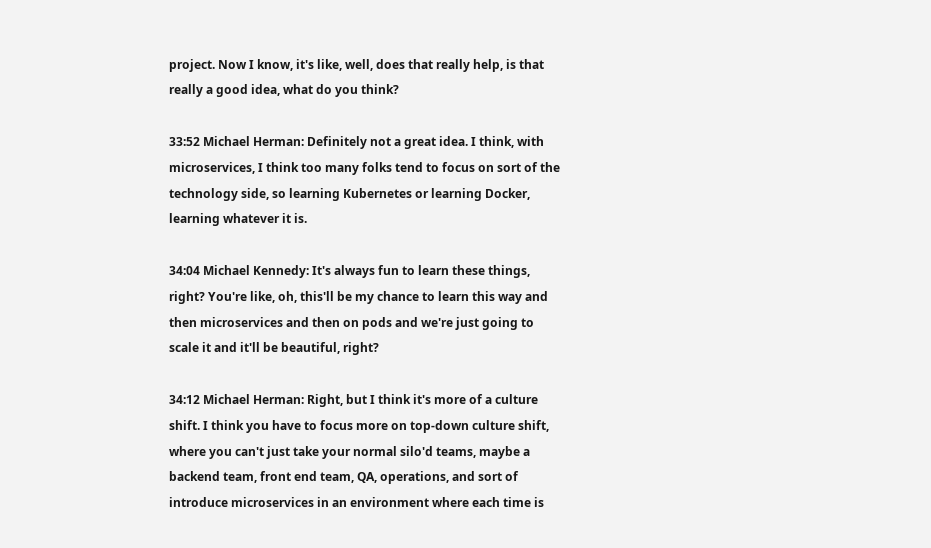project. Now I know, it's like, well, does that really help, is that really a good idea, what do you think?

33:52 Michael Herman: Definitely not a great idea. I think, with microservices, I think too many folks tend to focus on sort of the technology side, so learning Kubernetes or learning Docker, learning whatever it is.

34:04 Michael Kennedy: It's always fun to learn these things, right? You're like, oh, this'll be my chance to learn this way and then microservices and then on pods and we're just going to scale it and it'll be beautiful, right?

34:12 Michael Herman: Right, but I think it's more of a culture shift. I think you have to focus more on top-down culture shift, where you can't just take your normal silo'd teams, maybe a backend team, front end team, QA, operations, and sort of introduce microservices in an environment where each time is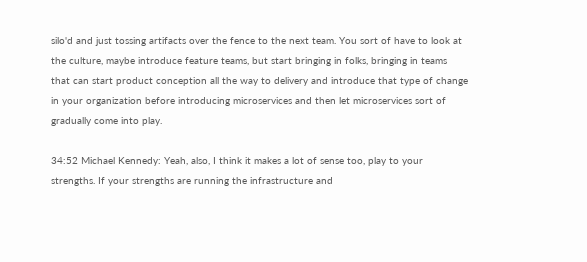silo'd and just tossing artifacts over the fence to the next team. You sort of have to look at the culture, maybe introduce feature teams, but start bringing in folks, bringing in teams that can start product conception all the way to delivery and introduce that type of change in your organization before introducing microservices and then let microservices sort of gradually come into play.

34:52 Michael Kennedy: Yeah, also, I think it makes a lot of sense too, play to your strengths. If your strengths are running the infrastructure and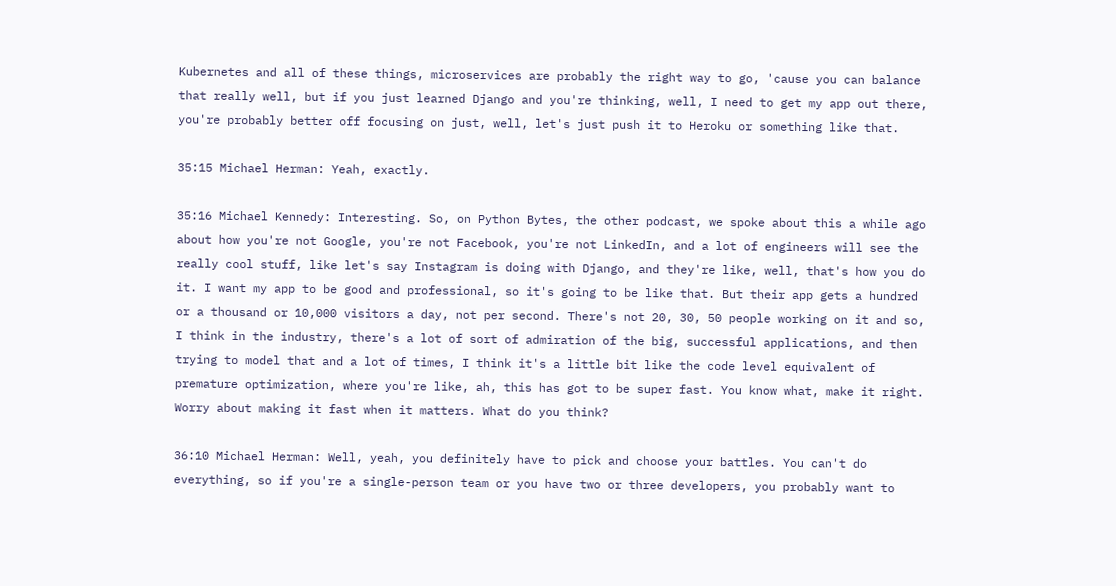Kubernetes and all of these things, microservices are probably the right way to go, 'cause you can balance that really well, but if you just learned Django and you're thinking, well, I need to get my app out there, you're probably better off focusing on just, well, let's just push it to Heroku or something like that.

35:15 Michael Herman: Yeah, exactly.

35:16 Michael Kennedy: Interesting. So, on Python Bytes, the other podcast, we spoke about this a while ago about how you're not Google, you're not Facebook, you're not LinkedIn, and a lot of engineers will see the really cool stuff, like let's say Instagram is doing with Django, and they're like, well, that's how you do it. I want my app to be good and professional, so it's going to be like that. But their app gets a hundred or a thousand or 10,000 visitors a day, not per second. There's not 20, 30, 50 people working on it and so, I think in the industry, there's a lot of sort of admiration of the big, successful applications, and then trying to model that and a lot of times, I think it's a little bit like the code level equivalent of premature optimization, where you're like, ah, this has got to be super fast. You know what, make it right. Worry about making it fast when it matters. What do you think?

36:10 Michael Herman: Well, yeah, you definitely have to pick and choose your battles. You can't do everything, so if you're a single-person team or you have two or three developers, you probably want to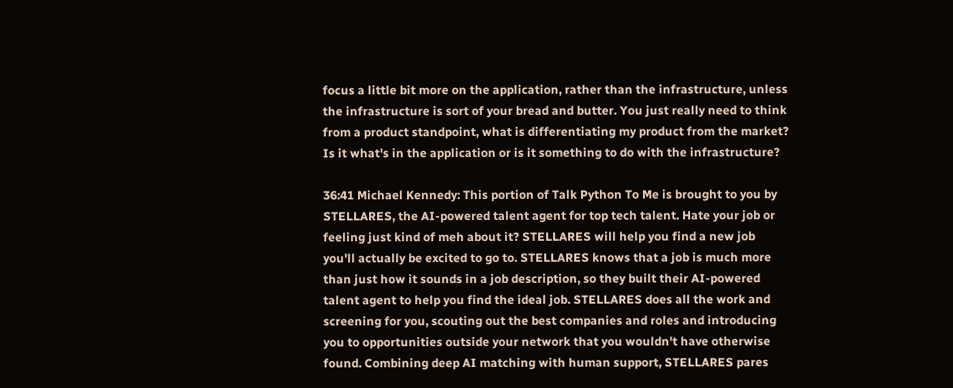focus a little bit more on the application, rather than the infrastructure, unless the infrastructure is sort of your bread and butter. You just really need to think from a product standpoint, what is differentiating my product from the market? Is it what's in the application or is it something to do with the infrastructure?

36:41 Michael Kennedy: This portion of Talk Python To Me is brought to you by STELLARES, the AI-powered talent agent for top tech talent. Hate your job or feeling just kind of meh about it? STELLARES will help you find a new job you'll actually be excited to go to. STELLARES knows that a job is much more than just how it sounds in a job description, so they built their AI-powered talent agent to help you find the ideal job. STELLARES does all the work and screening for you, scouting out the best companies and roles and introducing you to opportunities outside your network that you wouldn't have otherwise found. Combining deep AI matching with human support, STELLARES pares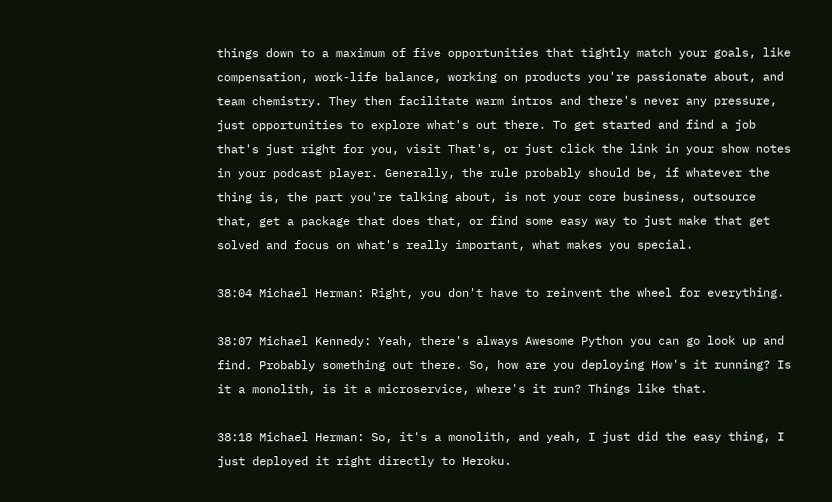things down to a maximum of five opportunities that tightly match your goals, like compensation, work-life balance, working on products you're passionate about, and team chemistry. They then facilitate warm intros and there's never any pressure, just opportunities to explore what's out there. To get started and find a job that's just right for you, visit That's, or just click the link in your show notes in your podcast player. Generally, the rule probably should be, if whatever the thing is, the part you're talking about, is not your core business, outsource that, get a package that does that, or find some easy way to just make that get solved and focus on what's really important, what makes you special.

38:04 Michael Herman: Right, you don't have to reinvent the wheel for everything.

38:07 Michael Kennedy: Yeah, there's always Awesome Python you can go look up and find. Probably something out there. So, how are you deploying How's it running? Is it a monolith, is it a microservice, where's it run? Things like that.

38:18 Michael Herman: So, it's a monolith, and yeah, I just did the easy thing, I just deployed it right directly to Heroku.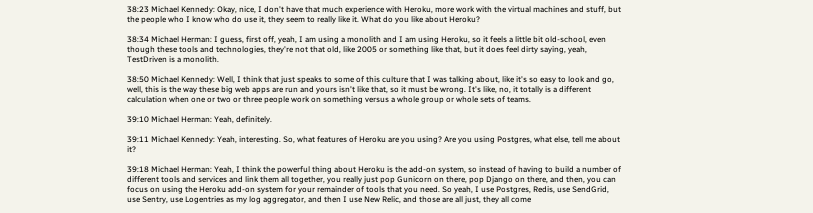38:23 Michael Kennedy: Okay, nice, I don't have that much experience with Heroku, more work with the virtual machines and stuff, but the people who I know who do use it, they seem to really like it. What do you like about Heroku?

38:34 Michael Herman: I guess, first off, yeah, I am using a monolith and I am using Heroku, so it feels a little bit old-school, even though these tools and technologies, they're not that old, like 2005 or something like that, but it does feel dirty saying, yeah, TestDriven is a monolith.

38:50 Michael Kennedy: Well, I think that just speaks to some of this culture that I was talking about, like it's so easy to look and go, well, this is the way these big web apps are run and yours isn't like that, so it must be wrong. It's like, no, it totally is a different calculation when one or two or three people work on something versus a whole group or whole sets of teams.

39:10 Michael Herman: Yeah, definitely.

39:11 Michael Kennedy: Yeah, interesting. So, what features of Heroku are you using? Are you using Postgres, what else, tell me about it?

39:18 Michael Herman: Yeah, I think the powerful thing about Heroku is the add-on system, so instead of having to build a number of different tools and services and link them all together, you really just pop Gunicorn on there, pop Django on there, and then, you can focus on using the Heroku add-on system for your remainder of tools that you need. So yeah, I use Postgres, Redis, use SendGrid, use Sentry, use Logentries as my log aggregator, and then I use New Relic, and those are all just, they all come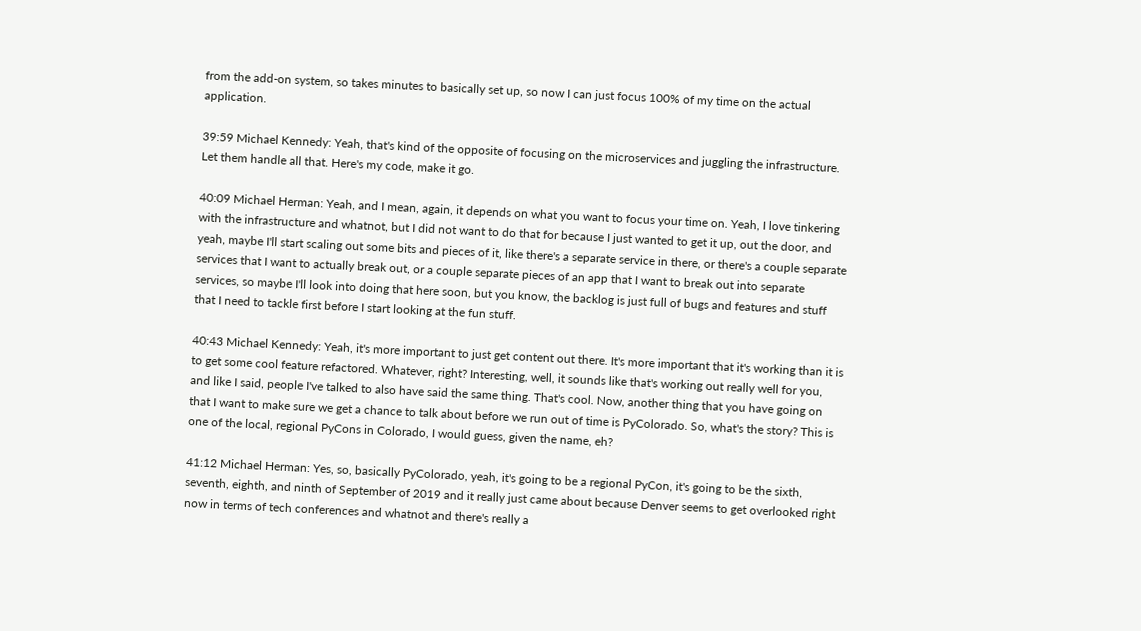from the add-on system, so takes minutes to basically set up, so now I can just focus 100% of my time on the actual application.

39:59 Michael Kennedy: Yeah, that's kind of the opposite of focusing on the microservices and juggling the infrastructure. Let them handle all that. Here's my code, make it go.

40:09 Michael Herman: Yeah, and I mean, again, it depends on what you want to focus your time on. Yeah, I love tinkering with the infrastructure and whatnot, but I did not want to do that for because I just wanted to get it up, out the door, and yeah, maybe I'll start scaling out some bits and pieces of it, like there's a separate service in there, or there's a couple separate services that I want to actually break out, or a couple separate pieces of an app that I want to break out into separate services, so maybe I'll look into doing that here soon, but you know, the backlog is just full of bugs and features and stuff that I need to tackle first before I start looking at the fun stuff.

40:43 Michael Kennedy: Yeah, it's more important to just get content out there. It's more important that it's working than it is to get some cool feature refactored. Whatever, right? Interesting, well, it sounds like that's working out really well for you, and like I said, people I've talked to also have said the same thing. That's cool. Now, another thing that you have going on that I want to make sure we get a chance to talk about before we run out of time is PyColorado. So, what's the story? This is one of the local, regional PyCons in Colorado, I would guess, given the name, eh?

41:12 Michael Herman: Yes, so, basically PyColorado, yeah, it's going to be a regional PyCon, it's going to be the sixth, seventh, eighth, and ninth of September of 2019 and it really just came about because Denver seems to get overlooked right now in terms of tech conferences and whatnot and there's really a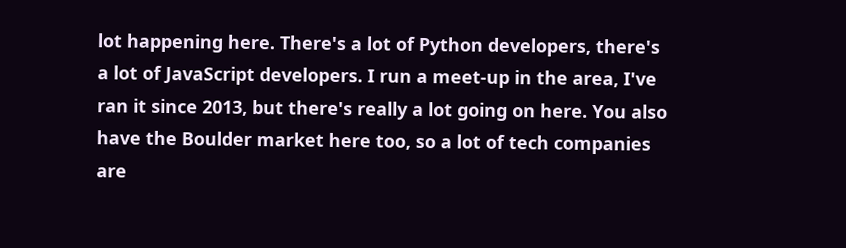lot happening here. There's a lot of Python developers, there's a lot of JavaScript developers. I run a meet-up in the area, I've ran it since 2013, but there's really a lot going on here. You also have the Boulder market here too, so a lot of tech companies are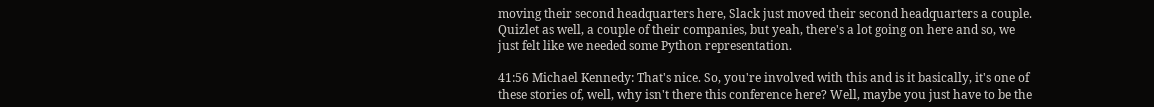moving their second headquarters here, Slack just moved their second headquarters a couple. Quizlet as well, a couple of their companies, but yeah, there's a lot going on here and so, we just felt like we needed some Python representation.

41:56 Michael Kennedy: That's nice. So, you're involved with this and is it basically, it's one of these stories of, well, why isn't there this conference here? Well, maybe you just have to be the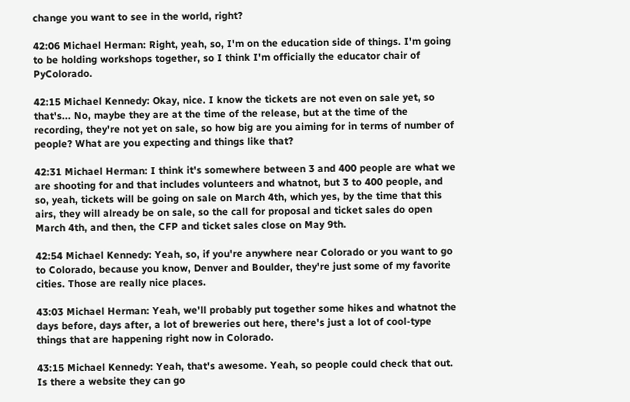change you want to see in the world, right?

42:06 Michael Herman: Right, yeah, so, I'm on the education side of things. I'm going to be holding workshops together, so I think I'm officially the educator chair of PyColorado.

42:15 Michael Kennedy: Okay, nice. I know the tickets are not even on sale yet, so that's... No, maybe they are at the time of the release, but at the time of the recording, they're not yet on sale, so how big are you aiming for in terms of number of people? What are you expecting and things like that?

42:31 Michael Herman: I think it's somewhere between 3 and 400 people are what we are shooting for and that includes volunteers and whatnot, but 3 to 400 people, and so, yeah, tickets will be going on sale on March 4th, which yes, by the time that this airs, they will already be on sale, so the call for proposal and ticket sales do open March 4th, and then, the CFP and ticket sales close on May 9th.

42:54 Michael Kennedy: Yeah, so, if you're anywhere near Colorado or you want to go to Colorado, because you know, Denver and Boulder, they're just some of my favorite cities. Those are really nice places.

43:03 Michael Herman: Yeah, we'll probably put together some hikes and whatnot the days before, days after, a lot of breweries out here, there's just a lot of cool-type things that are happening right now in Colorado.

43:15 Michael Kennedy: Yeah, that's awesome. Yeah, so people could check that out. Is there a website they can go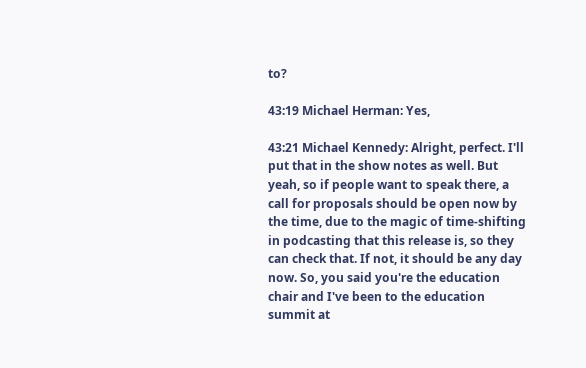to?

43:19 Michael Herman: Yes,

43:21 Michael Kennedy: Alright, perfect. I'll put that in the show notes as well. But yeah, so if people want to speak there, a call for proposals should be open now by the time, due to the magic of time-shifting in podcasting that this release is, so they can check that. If not, it should be any day now. So, you said you're the education chair and I've been to the education summit at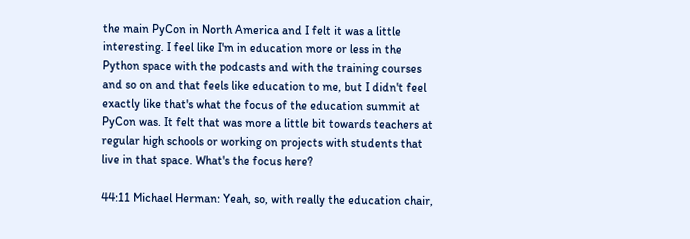the main PyCon in North America and I felt it was a little interesting. I feel like I'm in education more or less in the Python space with the podcasts and with the training courses and so on and that feels like education to me, but I didn't feel exactly like that's what the focus of the education summit at PyCon was. It felt that was more a little bit towards teachers at regular high schools or working on projects with students that live in that space. What's the focus here?

44:11 Michael Herman: Yeah, so, with really the education chair,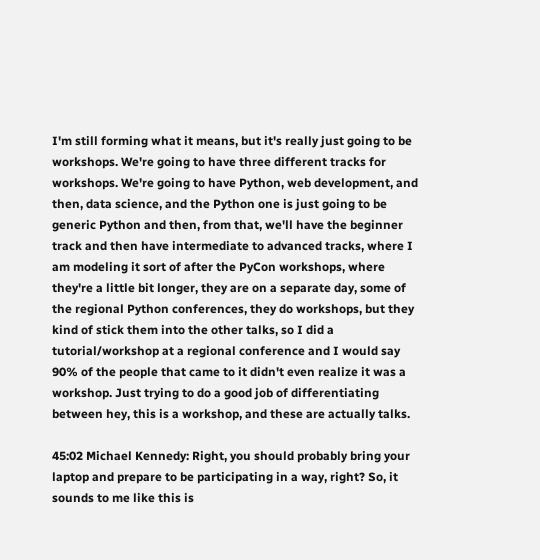I'm still forming what it means, but it's really just going to be workshops. We're going to have three different tracks for workshops. We're going to have Python, web development, and then, data science, and the Python one is just going to be generic Python and then, from that, we'll have the beginner track and then have intermediate to advanced tracks, where I am modeling it sort of after the PyCon workshops, where they're a little bit longer, they are on a separate day, some of the regional Python conferences, they do workshops, but they kind of stick them into the other talks, so I did a tutorial/workshop at a regional conference and I would say 90% of the people that came to it didn't even realize it was a workshop. Just trying to do a good job of differentiating between hey, this is a workshop, and these are actually talks.

45:02 Michael Kennedy: Right, you should probably bring your laptop and prepare to be participating in a way, right? So, it sounds to me like this is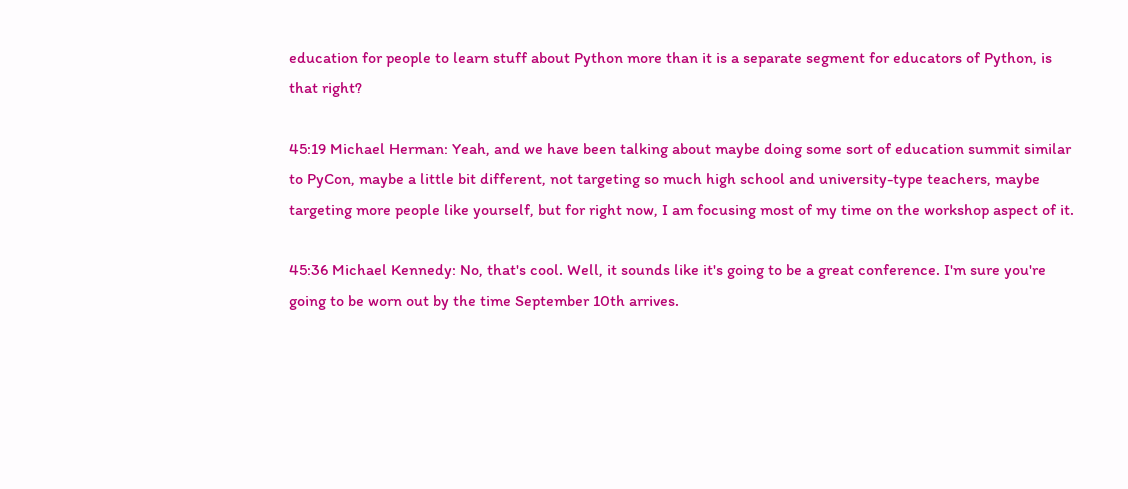education for people to learn stuff about Python more than it is a separate segment for educators of Python, is that right?

45:19 Michael Herman: Yeah, and we have been talking about maybe doing some sort of education summit similar to PyCon, maybe a little bit different, not targeting so much high school and university-type teachers, maybe targeting more people like yourself, but for right now, I am focusing most of my time on the workshop aspect of it.

45:36 Michael Kennedy: No, that's cool. Well, it sounds like it's going to be a great conference. I'm sure you're going to be worn out by the time September 10th arrives.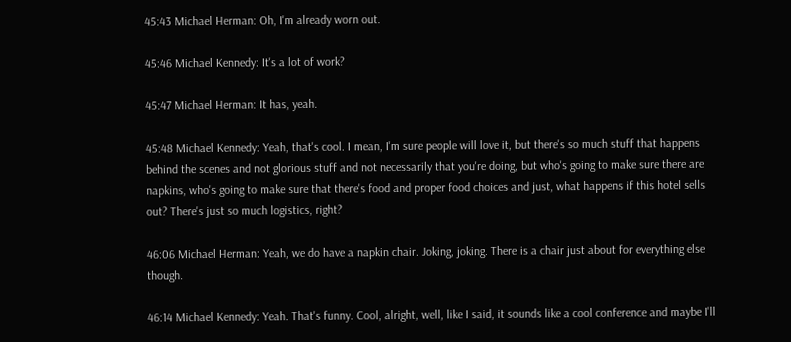45:43 Michael Herman: Oh, I'm already worn out.

45:46 Michael Kennedy: It's a lot of work?

45:47 Michael Herman: It has, yeah.

45:48 Michael Kennedy: Yeah, that's cool. I mean, I'm sure people will love it, but there's so much stuff that happens behind the scenes and not glorious stuff and not necessarily that you're doing, but who's going to make sure there are napkins, who's going to make sure that there's food and proper food choices and just, what happens if this hotel sells out? There's just so much logistics, right?

46:06 Michael Herman: Yeah, we do have a napkin chair. Joking, joking. There is a chair just about for everything else though.

46:14 Michael Kennedy: Yeah. That's funny. Cool, alright, well, like I said, it sounds like a cool conference and maybe I'll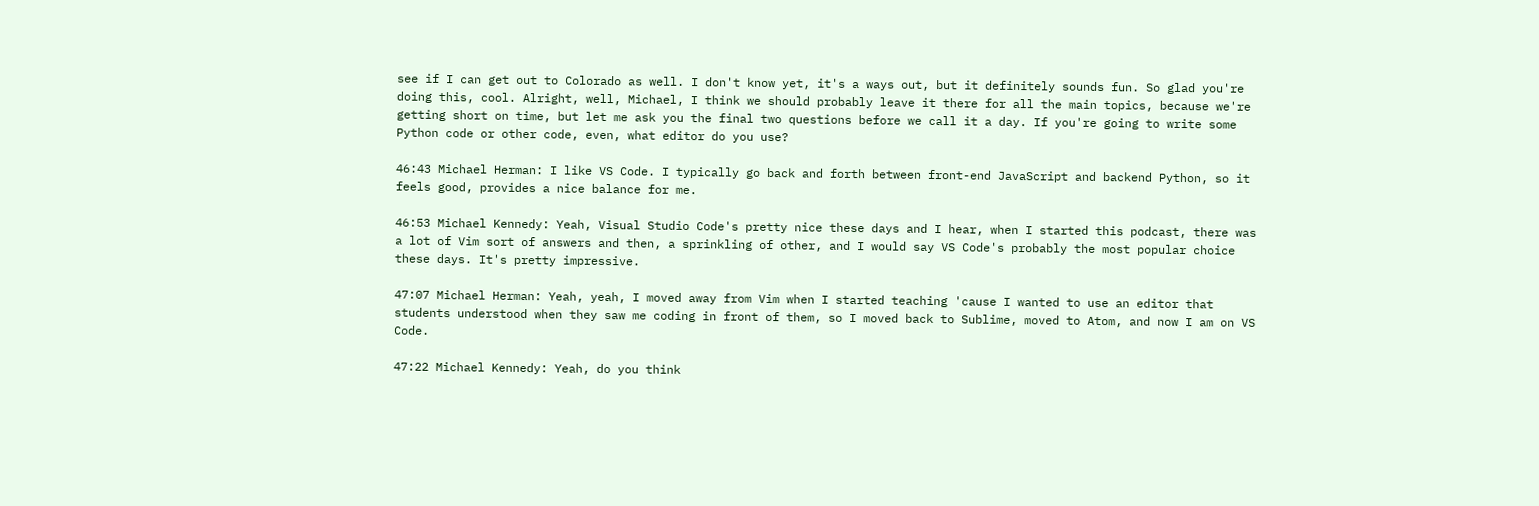see if I can get out to Colorado as well. I don't know yet, it's a ways out, but it definitely sounds fun. So glad you're doing this, cool. Alright, well, Michael, I think we should probably leave it there for all the main topics, because we're getting short on time, but let me ask you the final two questions before we call it a day. If you're going to write some Python code or other code, even, what editor do you use?

46:43 Michael Herman: I like VS Code. I typically go back and forth between front-end JavaScript and backend Python, so it feels good, provides a nice balance for me.

46:53 Michael Kennedy: Yeah, Visual Studio Code's pretty nice these days and I hear, when I started this podcast, there was a lot of Vim sort of answers and then, a sprinkling of other, and I would say VS Code's probably the most popular choice these days. It's pretty impressive.

47:07 Michael Herman: Yeah, yeah, I moved away from Vim when I started teaching 'cause I wanted to use an editor that students understood when they saw me coding in front of them, so I moved back to Sublime, moved to Atom, and now I am on VS Code.

47:22 Michael Kennedy: Yeah, do you think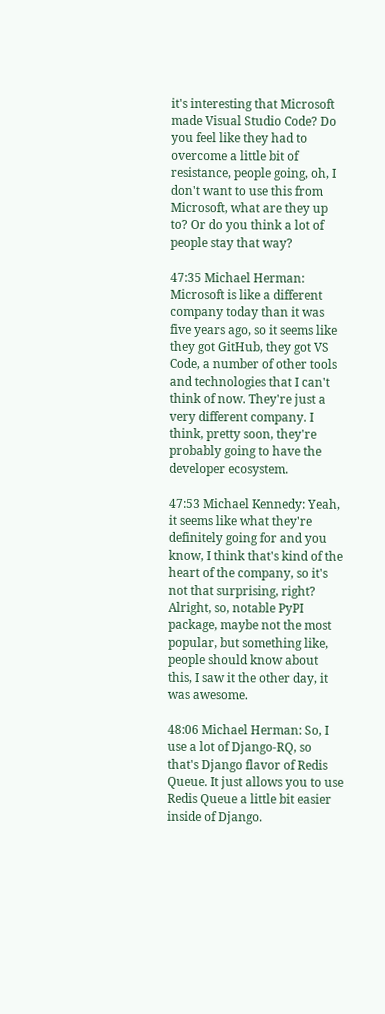it's interesting that Microsoft made Visual Studio Code? Do you feel like they had to overcome a little bit of resistance, people going, oh, I don't want to use this from Microsoft, what are they up to? Or do you think a lot of people stay that way?

47:35 Michael Herman: Microsoft is like a different company today than it was five years ago, so it seems like they got GitHub, they got VS Code, a number of other tools and technologies that I can't think of now. They're just a very different company. I think, pretty soon, they're probably going to have the developer ecosystem.

47:53 Michael Kennedy: Yeah, it seems like what they're definitely going for and you know, I think that's kind of the heart of the company, so it's not that surprising, right? Alright, so, notable PyPI package, maybe not the most popular, but something like, people should know about this, I saw it the other day, it was awesome.

48:06 Michael Herman: So, I use a lot of Django-RQ, so that's Django flavor of Redis Queue. It just allows you to use Redis Queue a little bit easier inside of Django.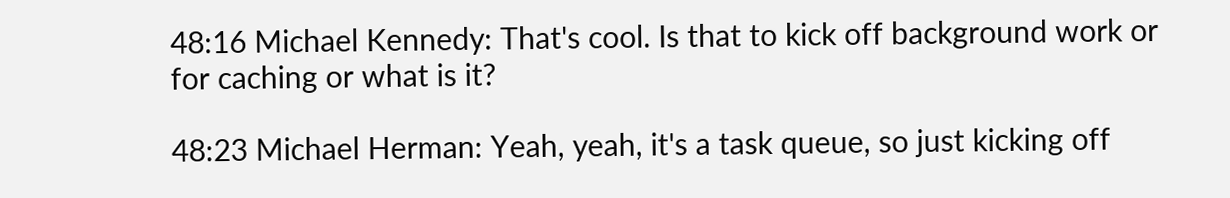48:16 Michael Kennedy: That's cool. Is that to kick off background work or for caching or what is it?

48:23 Michael Herman: Yeah, yeah, it's a task queue, so just kicking off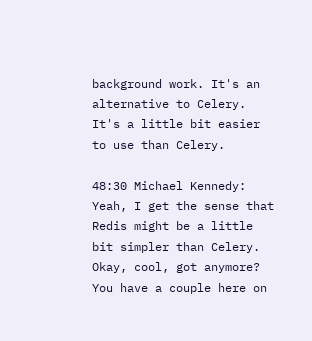background work. It's an alternative to Celery. It's a little bit easier to use than Celery.

48:30 Michael Kennedy: Yeah, I get the sense that Redis might be a little bit simpler than Celery. Okay, cool, got anymore? You have a couple here on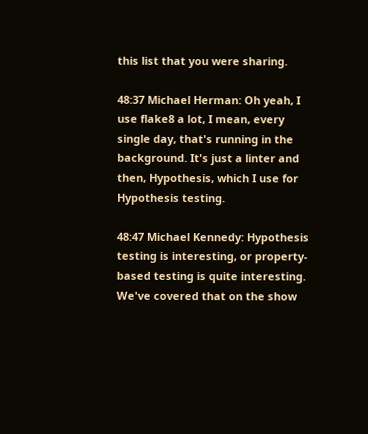this list that you were sharing.

48:37 Michael Herman: Oh yeah, I use flake8 a lot, I mean, every single day, that's running in the background. It's just a linter and then, Hypothesis, which I use for Hypothesis testing.

48:47 Michael Kennedy: Hypothesis testing is interesting, or property-based testing is quite interesting. We've covered that on the show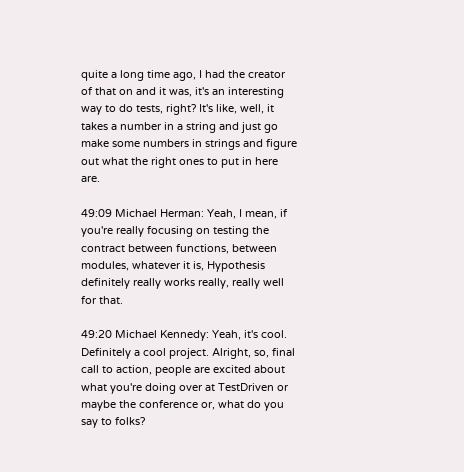quite a long time ago, I had the creator of that on and it was, it's an interesting way to do tests, right? It's like, well, it takes a number in a string and just go make some numbers in strings and figure out what the right ones to put in here are.

49:09 Michael Herman: Yeah, I mean, if you're really focusing on testing the contract between functions, between modules, whatever it is, Hypothesis definitely really works really, really well for that.

49:20 Michael Kennedy: Yeah, it's cool. Definitely a cool project. Alright, so, final call to action, people are excited about what you're doing over at TestDriven or maybe the conference or, what do you say to folks?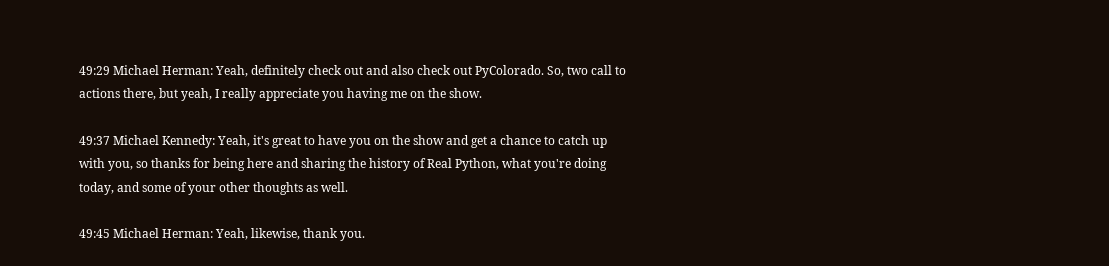49:29 Michael Herman: Yeah, definitely check out and also check out PyColorado. So, two call to actions there, but yeah, I really appreciate you having me on the show.

49:37 Michael Kennedy: Yeah, it's great to have you on the show and get a chance to catch up with you, so thanks for being here and sharing the history of Real Python, what you're doing today, and some of your other thoughts as well.

49:45 Michael Herman: Yeah, likewise, thank you.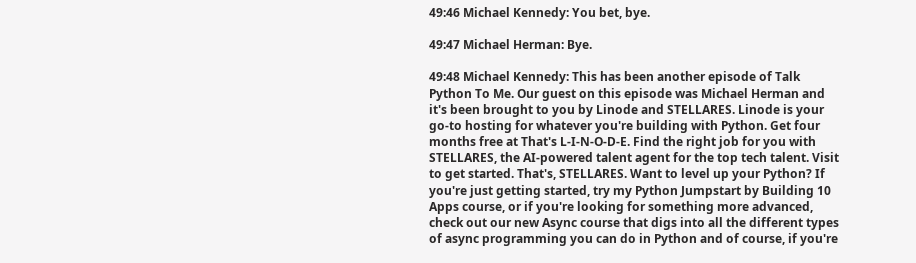49:46 Michael Kennedy: You bet, bye.

49:47 Michael Herman: Bye.

49:48 Michael Kennedy: This has been another episode of Talk Python To Me. Our guest on this episode was Michael Herman and it's been brought to you by Linode and STELLARES. Linode is your go-to hosting for whatever you're building with Python. Get four months free at That's L-I-N-O-D-E. Find the right job for you with STELLARES, the AI-powered talent agent for the top tech talent. Visit to get started. That's, STELLARES. Want to level up your Python? If you're just getting started, try my Python Jumpstart by Building 10 Apps course, or if you're looking for something more advanced, check out our new Async course that digs into all the different types of async programming you can do in Python and of course, if you're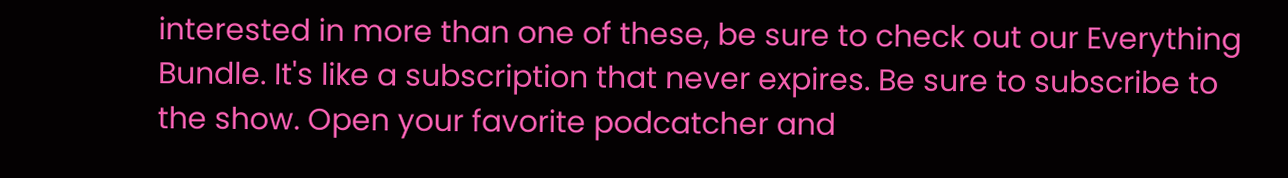interested in more than one of these, be sure to check out our Everything Bundle. It's like a subscription that never expires. Be sure to subscribe to the show. Open your favorite podcatcher and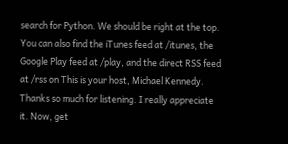search for Python. We should be right at the top. You can also find the iTunes feed at /itunes, the Google Play feed at /play, and the direct RSS feed at /rss on This is your host, Michael Kennedy. Thanks so much for listening. I really appreciate it. Now, get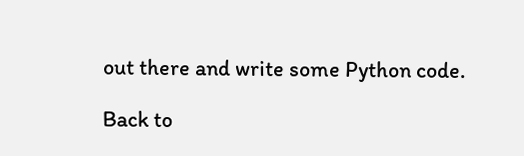out there and write some Python code.

Back to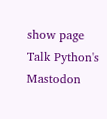show page
Talk Python's Mastodon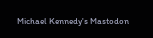Michael Kennedy's Mastodon